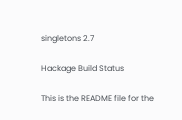singletons 2.7

Hackage Build Status

This is the README file for the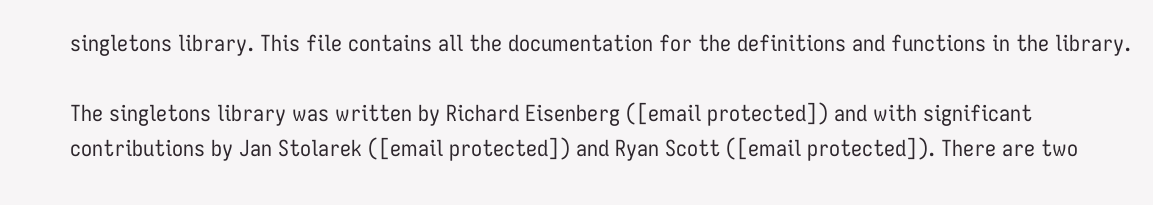singletons library. This file contains all the documentation for the definitions and functions in the library.

The singletons library was written by Richard Eisenberg ([email protected]) and with significant contributions by Jan Stolarek ([email protected]) and Ryan Scott ([email protected]). There are two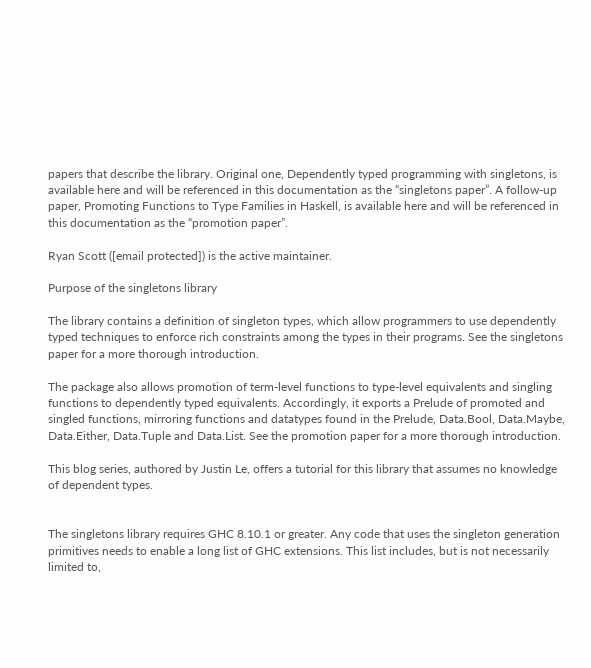papers that describe the library. Original one, Dependently typed programming with singletons, is available here and will be referenced in this documentation as the “singletons paper”. A follow-up paper, Promoting Functions to Type Families in Haskell, is available here and will be referenced in this documentation as the “promotion paper”.

Ryan Scott ([email protected]) is the active maintainer.

Purpose of the singletons library

The library contains a definition of singleton types, which allow programmers to use dependently typed techniques to enforce rich constraints among the types in their programs. See the singletons paper for a more thorough introduction.

The package also allows promotion of term-level functions to type-level equivalents and singling functions to dependently typed equivalents. Accordingly, it exports a Prelude of promoted and singled functions, mirroring functions and datatypes found in the Prelude, Data.Bool, Data.Maybe, Data.Either, Data.Tuple and Data.List. See the promotion paper for a more thorough introduction.

This blog series, authored by Justin Le, offers a tutorial for this library that assumes no knowledge of dependent types.


The singletons library requires GHC 8.10.1 or greater. Any code that uses the singleton generation primitives needs to enable a long list of GHC extensions. This list includes, but is not necessarily limited to,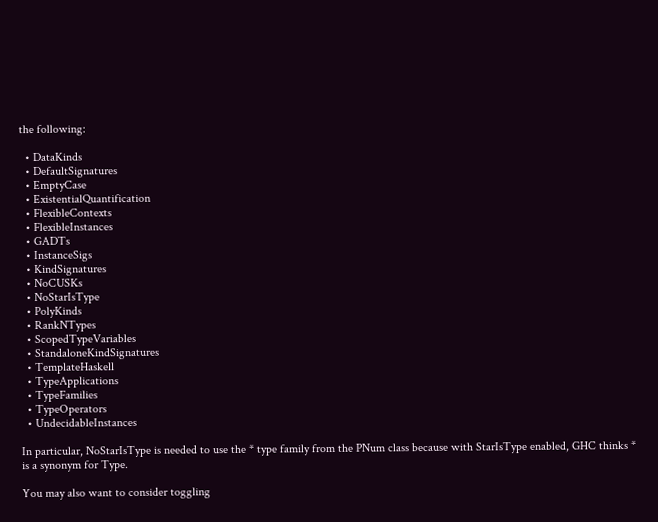the following:

  • DataKinds
  • DefaultSignatures
  • EmptyCase
  • ExistentialQuantification
  • FlexibleContexts
  • FlexibleInstances
  • GADTs
  • InstanceSigs
  • KindSignatures
  • NoCUSKs
  • NoStarIsType
  • PolyKinds
  • RankNTypes
  • ScopedTypeVariables
  • StandaloneKindSignatures
  • TemplateHaskell
  • TypeApplications
  • TypeFamilies
  • TypeOperators
  • UndecidableInstances

In particular, NoStarIsType is needed to use the * type family from the PNum class because with StarIsType enabled, GHC thinks * is a synonym for Type.

You may also want to consider toggling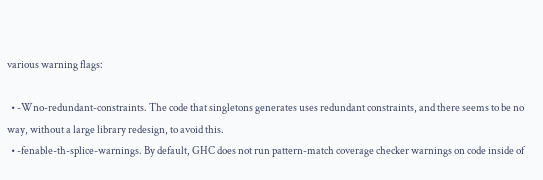various warning flags:

  • -Wno-redundant-constraints. The code that singletons generates uses redundant constraints, and there seems to be no way, without a large library redesign, to avoid this.
  • -fenable-th-splice-warnings. By default, GHC does not run pattern-match coverage checker warnings on code inside of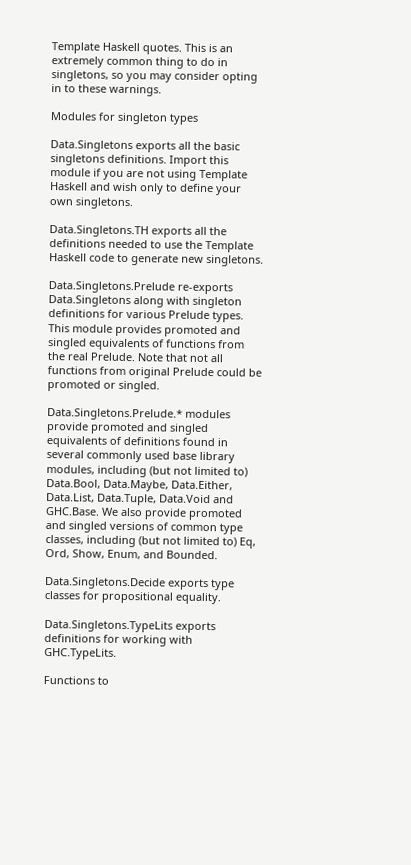Template Haskell quotes. This is an extremely common thing to do in singletons, so you may consider opting in to these warnings.

Modules for singleton types

Data.Singletons exports all the basic singletons definitions. Import this module if you are not using Template Haskell and wish only to define your own singletons.

Data.Singletons.TH exports all the definitions needed to use the Template Haskell code to generate new singletons.

Data.Singletons.Prelude re-exports Data.Singletons along with singleton definitions for various Prelude types. This module provides promoted and singled equivalents of functions from the real Prelude. Note that not all functions from original Prelude could be promoted or singled.

Data.Singletons.Prelude.* modules provide promoted and singled equivalents of definitions found in several commonly used base library modules, including (but not limited to) Data.Bool, Data.Maybe, Data.Either, Data.List, Data.Tuple, Data.Void and GHC.Base. We also provide promoted and singled versions of common type classes, including (but not limited to) Eq, Ord, Show, Enum, and Bounded.

Data.Singletons.Decide exports type classes for propositional equality.

Data.Singletons.TypeLits exports definitions for working with GHC.TypeLits.

Functions to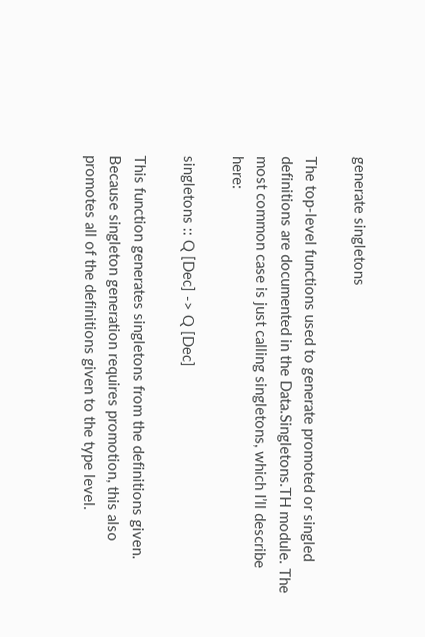generate singletons

The top-level functions used to generate promoted or singled definitions are documented in the Data.Singletons.TH module. The most common case is just calling singletons, which I’ll describe here:

singletons :: Q [Dec] -> Q [Dec]

This function generates singletons from the definitions given. Because singleton generation requires promotion, this also promotes all of the definitions given to the type level.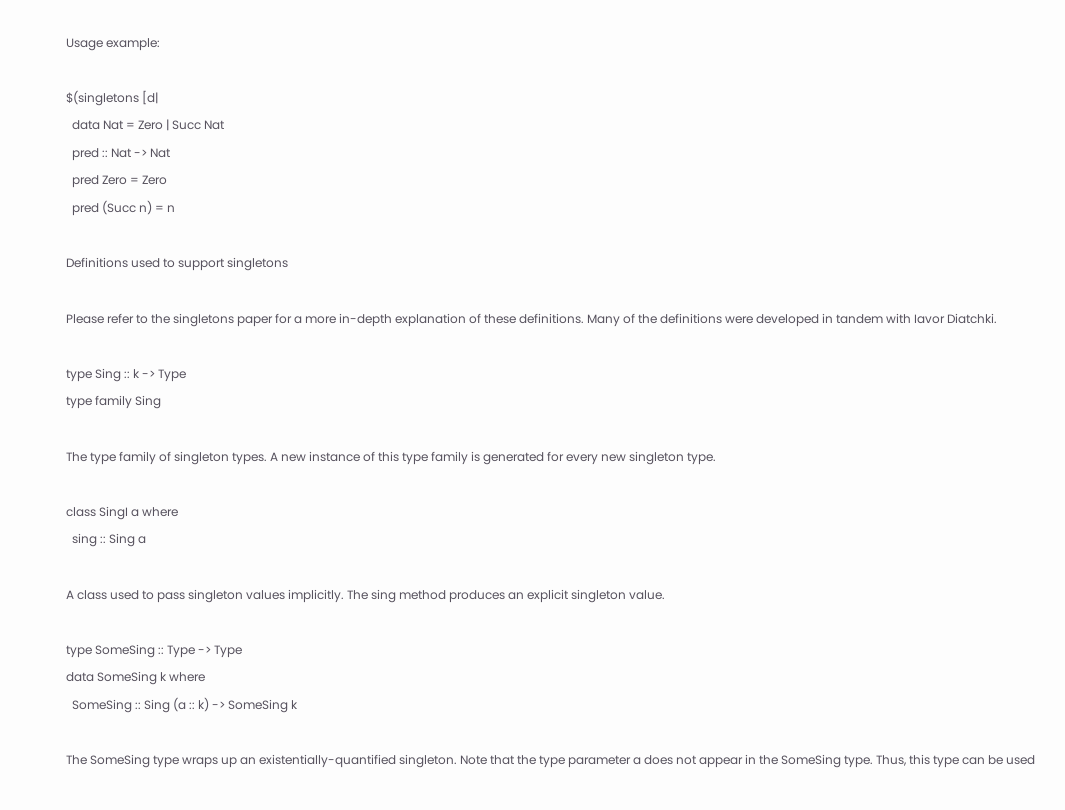Usage example:

$(singletons [d|
  data Nat = Zero | Succ Nat
  pred :: Nat -> Nat
  pred Zero = Zero
  pred (Succ n) = n

Definitions used to support singletons

Please refer to the singletons paper for a more in-depth explanation of these definitions. Many of the definitions were developed in tandem with Iavor Diatchki.

type Sing :: k -> Type
type family Sing

The type family of singleton types. A new instance of this type family is generated for every new singleton type.

class SingI a where
  sing :: Sing a

A class used to pass singleton values implicitly. The sing method produces an explicit singleton value.

type SomeSing :: Type -> Type
data SomeSing k where
  SomeSing :: Sing (a :: k) -> SomeSing k

The SomeSing type wraps up an existentially-quantified singleton. Note that the type parameter a does not appear in the SomeSing type. Thus, this type can be used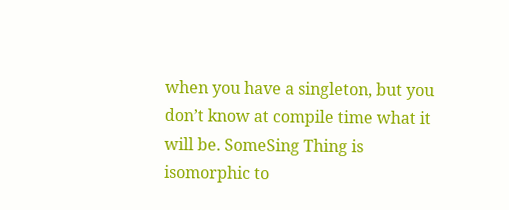when you have a singleton, but you don’t know at compile time what it will be. SomeSing Thing is isomorphic to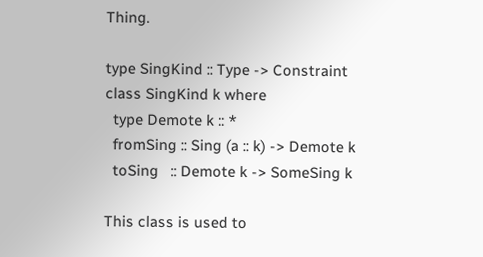Thing.

type SingKind :: Type -> Constraint
class SingKind k where
  type Demote k :: *
  fromSing :: Sing (a :: k) -> Demote k
  toSing   :: Demote k -> SomeSing k

This class is used to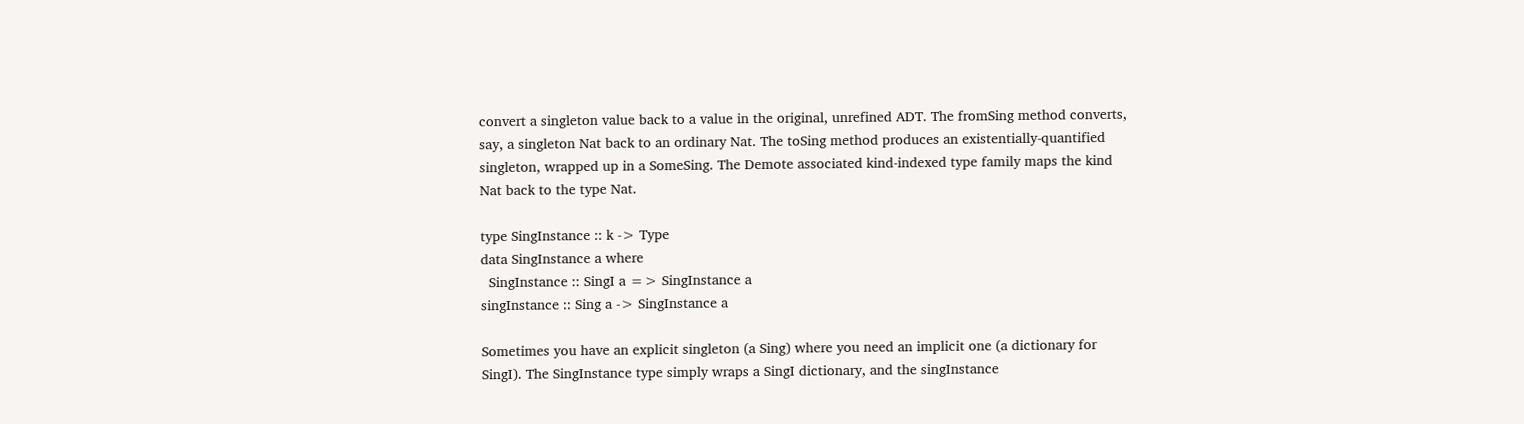convert a singleton value back to a value in the original, unrefined ADT. The fromSing method converts, say, a singleton Nat back to an ordinary Nat. The toSing method produces an existentially-quantified singleton, wrapped up in a SomeSing. The Demote associated kind-indexed type family maps the kind Nat back to the type Nat.

type SingInstance :: k -> Type
data SingInstance a where
  SingInstance :: SingI a => SingInstance a
singInstance :: Sing a -> SingInstance a

Sometimes you have an explicit singleton (a Sing) where you need an implicit one (a dictionary for SingI). The SingInstance type simply wraps a SingI dictionary, and the singInstance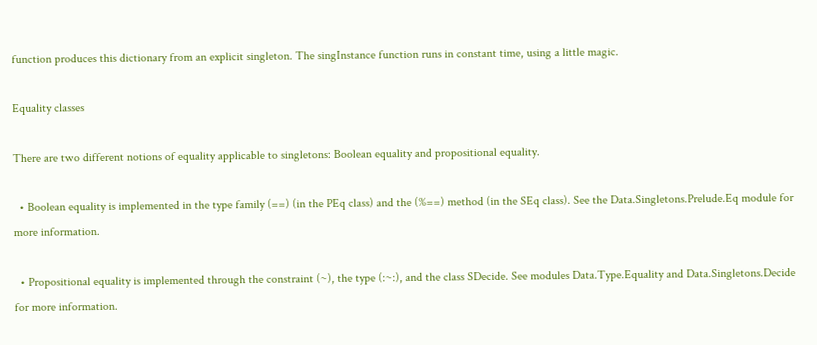function produces this dictionary from an explicit singleton. The singInstance function runs in constant time, using a little magic.

Equality classes

There are two different notions of equality applicable to singletons: Boolean equality and propositional equality.

  • Boolean equality is implemented in the type family (==) (in the PEq class) and the (%==) method (in the SEq class). See the Data.Singletons.Prelude.Eq module for more information.

  • Propositional equality is implemented through the constraint (~), the type (:~:), and the class SDecide. See modules Data.Type.Equality and Data.Singletons.Decide for more information.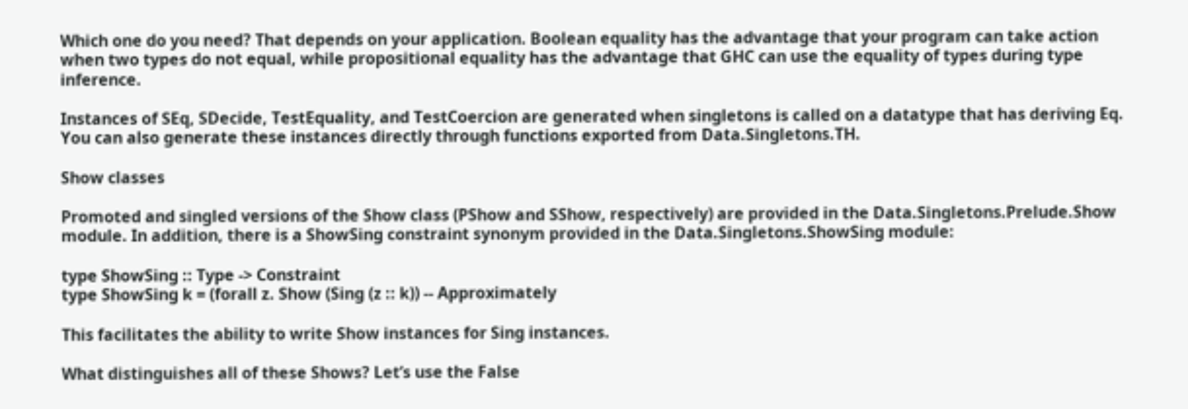Which one do you need? That depends on your application. Boolean equality has the advantage that your program can take action when two types do not equal, while propositional equality has the advantage that GHC can use the equality of types during type inference.

Instances of SEq, SDecide, TestEquality, and TestCoercion are generated when singletons is called on a datatype that has deriving Eq. You can also generate these instances directly through functions exported from Data.Singletons.TH.

Show classes

Promoted and singled versions of the Show class (PShow and SShow, respectively) are provided in the Data.Singletons.Prelude.Show module. In addition, there is a ShowSing constraint synonym provided in the Data.Singletons.ShowSing module:

type ShowSing :: Type -> Constraint
type ShowSing k = (forall z. Show (Sing (z :: k)) -- Approximately

This facilitates the ability to write Show instances for Sing instances.

What distinguishes all of these Shows? Let’s use the False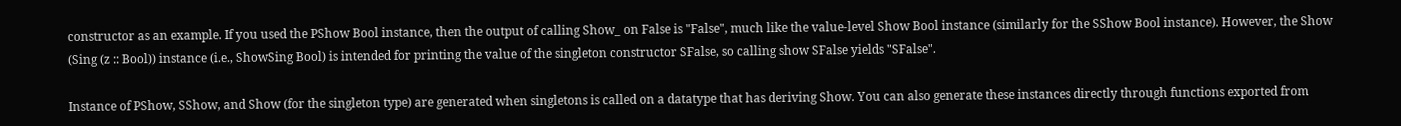constructor as an example. If you used the PShow Bool instance, then the output of calling Show_ on False is "False", much like the value-level Show Bool instance (similarly for the SShow Bool instance). However, the Show (Sing (z :: Bool)) instance (i.e., ShowSing Bool) is intended for printing the value of the singleton constructor SFalse, so calling show SFalse yields "SFalse".

Instance of PShow, SShow, and Show (for the singleton type) are generated when singletons is called on a datatype that has deriving Show. You can also generate these instances directly through functions exported from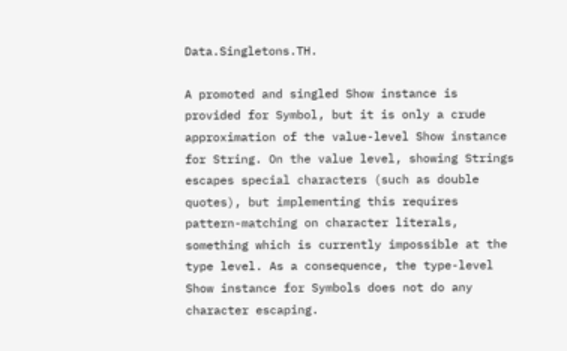Data.Singletons.TH.

A promoted and singled Show instance is provided for Symbol, but it is only a crude approximation of the value-level Show instance for String. On the value level, showing Strings escapes special characters (such as double quotes), but implementing this requires pattern-matching on character literals, something which is currently impossible at the type level. As a consequence, the type-level Show instance for Symbols does not do any character escaping.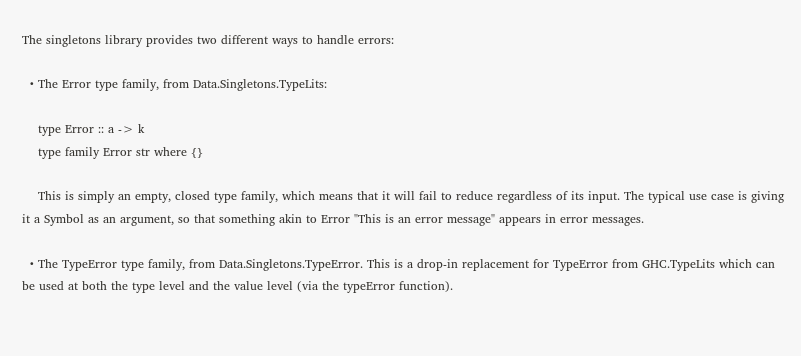The singletons library provides two different ways to handle errors:

  • The Error type family, from Data.Singletons.TypeLits:

    type Error :: a -> k
    type family Error str where {}

    This is simply an empty, closed type family, which means that it will fail to reduce regardless of its input. The typical use case is giving it a Symbol as an argument, so that something akin to Error "This is an error message" appears in error messages.

  • The TypeError type family, from Data.Singletons.TypeError. This is a drop-in replacement for TypeError from GHC.TypeLits which can be used at both the type level and the value level (via the typeError function).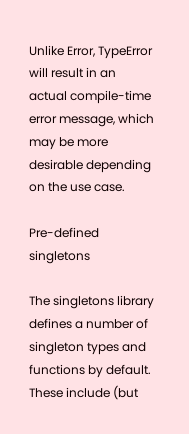Unlike Error, TypeError will result in an actual compile-time error message, which may be more desirable depending on the use case.

Pre-defined singletons

The singletons library defines a number of singleton types and functions by default. These include (but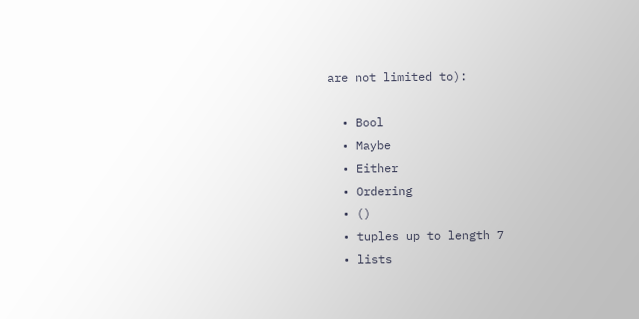are not limited to):

  • Bool
  • Maybe
  • Either
  • Ordering
  • ()
  • tuples up to length 7
  • lists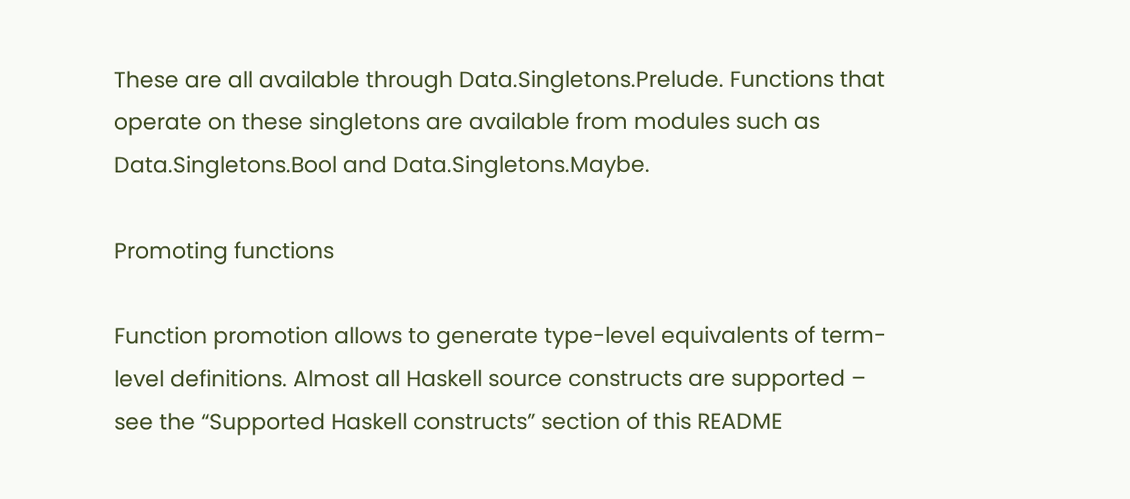These are all available through Data.Singletons.Prelude. Functions that operate on these singletons are available from modules such as Data.Singletons.Bool and Data.Singletons.Maybe.

Promoting functions

Function promotion allows to generate type-level equivalents of term-level definitions. Almost all Haskell source constructs are supported – see the “Supported Haskell constructs” section of this README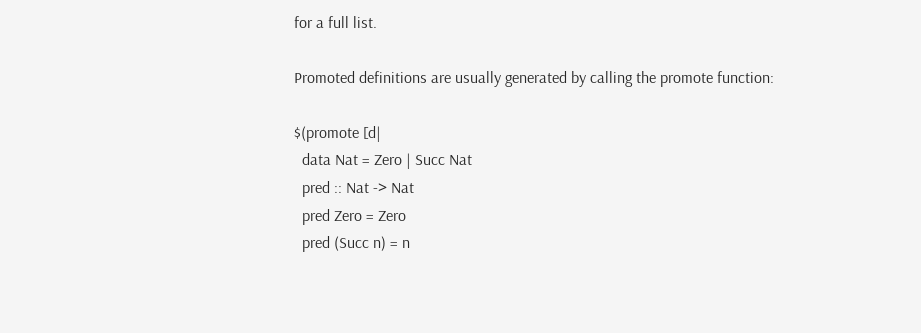for a full list.

Promoted definitions are usually generated by calling the promote function:

$(promote [d|
  data Nat = Zero | Succ Nat
  pred :: Nat -> Nat
  pred Zero = Zero
  pred (Succ n) = n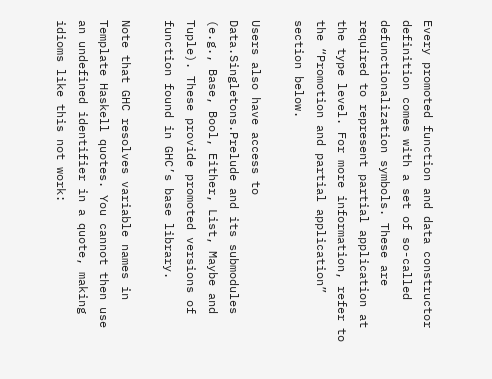Every promoted function and data constructor definition comes with a set of so-called defunctionalization symbols. These are required to represent partial application at the type level. For more information, refer to the “Promotion and partial application” section below.

Users also have access to Data.Singletons.Prelude and its submodules (e.g., Base, Bool, Either, List, Maybe and Tuple). These provide promoted versions of function found in GHC’s base library.

Note that GHC resolves variable names in Template Haskell quotes. You cannot then use an undefined identifier in a quote, making idioms like this not work: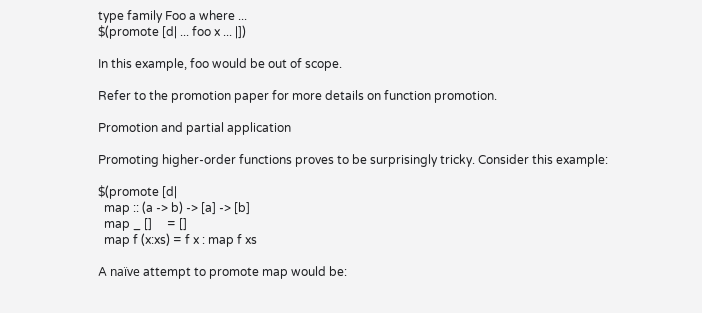type family Foo a where ...
$(promote [d| ... foo x ... |])

In this example, foo would be out of scope.

Refer to the promotion paper for more details on function promotion.

Promotion and partial application

Promoting higher-order functions proves to be surprisingly tricky. Consider this example:

$(promote [d|
  map :: (a -> b) -> [a] -> [b]
  map _ []     = []
  map f (x:xs) = f x : map f xs

A naïve attempt to promote map would be: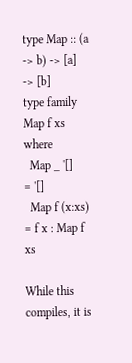type Map :: (a -> b) -> [a] -> [b]
type family Map f xs where
  Map _ '[]    = '[]
  Map f (x:xs) = f x : Map f xs

While this compiles, it is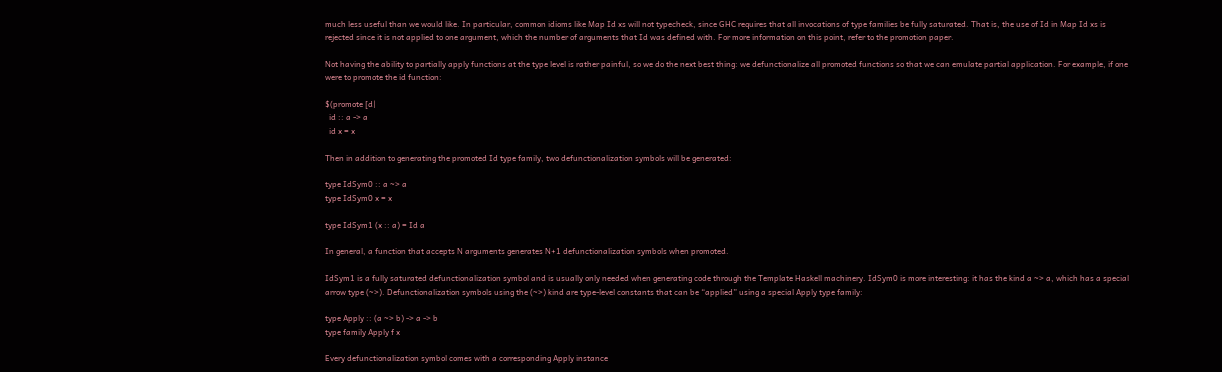much less useful than we would like. In particular, common idioms like Map Id xs will not typecheck, since GHC requires that all invocations of type families be fully saturated. That is, the use of Id in Map Id xs is rejected since it is not applied to one argument, which the number of arguments that Id was defined with. For more information on this point, refer to the promotion paper.

Not having the ability to partially apply functions at the type level is rather painful, so we do the next best thing: we defunctionalize all promoted functions so that we can emulate partial application. For example, if one were to promote the id function:

$(promote [d|
  id :: a -> a
  id x = x

Then in addition to generating the promoted Id type family, two defunctionalization symbols will be generated:

type IdSym0 :: a ~> a
type IdSym0 x = x

type IdSym1 (x :: a) = Id a

In general, a function that accepts N arguments generates N+1 defunctionalization symbols when promoted.

IdSym1 is a fully saturated defunctionalization symbol and is usually only needed when generating code through the Template Haskell machinery. IdSym0 is more interesting: it has the kind a ~> a, which has a special arrow type (~>). Defunctionalization symbols using the (~>) kind are type-level constants that can be “applied” using a special Apply type family:

type Apply :: (a ~> b) -> a -> b
type family Apply f x

Every defunctionalization symbol comes with a corresponding Apply instance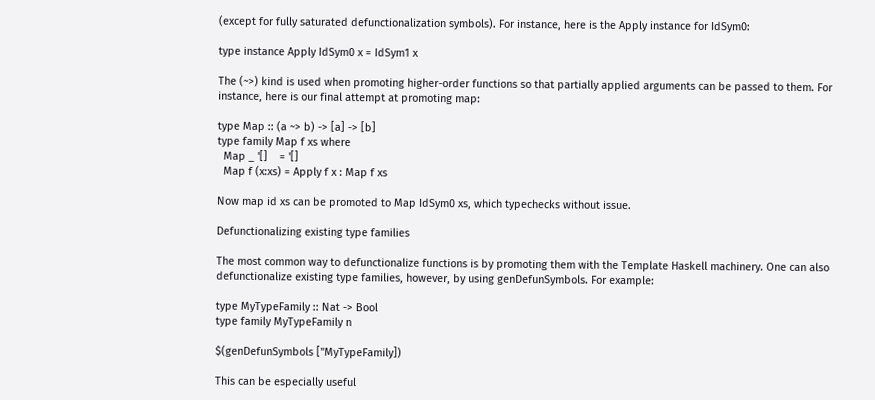(except for fully saturated defunctionalization symbols). For instance, here is the Apply instance for IdSym0:

type instance Apply IdSym0 x = IdSym1 x

The (~>) kind is used when promoting higher-order functions so that partially applied arguments can be passed to them. For instance, here is our final attempt at promoting map:

type Map :: (a ~> b) -> [a] -> [b]
type family Map f xs where
  Map _ '[]    = '[]
  Map f (x:xs) = Apply f x : Map f xs

Now map id xs can be promoted to Map IdSym0 xs, which typechecks without issue.

Defunctionalizing existing type families

The most common way to defunctionalize functions is by promoting them with the Template Haskell machinery. One can also defunctionalize existing type families, however, by using genDefunSymbols. For example:

type MyTypeFamily :: Nat -> Bool
type family MyTypeFamily n

$(genDefunSymbols [''MyTypeFamily])

This can be especially useful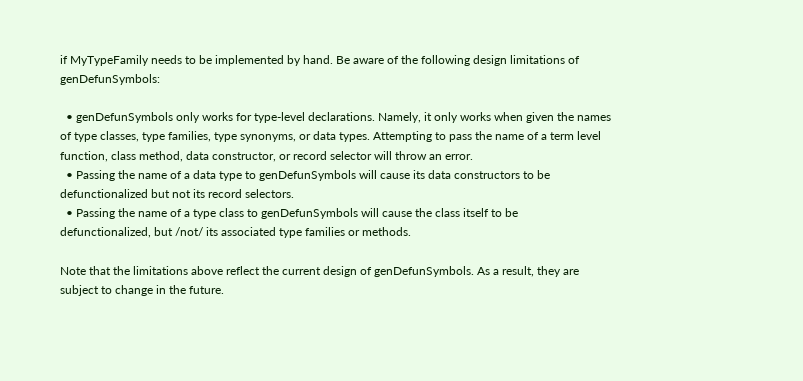if MyTypeFamily needs to be implemented by hand. Be aware of the following design limitations of genDefunSymbols:

  • genDefunSymbols only works for type-level declarations. Namely, it only works when given the names of type classes, type families, type synonyms, or data types. Attempting to pass the name of a term level function, class method, data constructor, or record selector will throw an error.
  • Passing the name of a data type to genDefunSymbols will cause its data constructors to be defunctionalized but not its record selectors.
  • Passing the name of a type class to genDefunSymbols will cause the class itself to be defunctionalized, but /not/ its associated type families or methods.

Note that the limitations above reflect the current design of genDefunSymbols. As a result, they are subject to change in the future.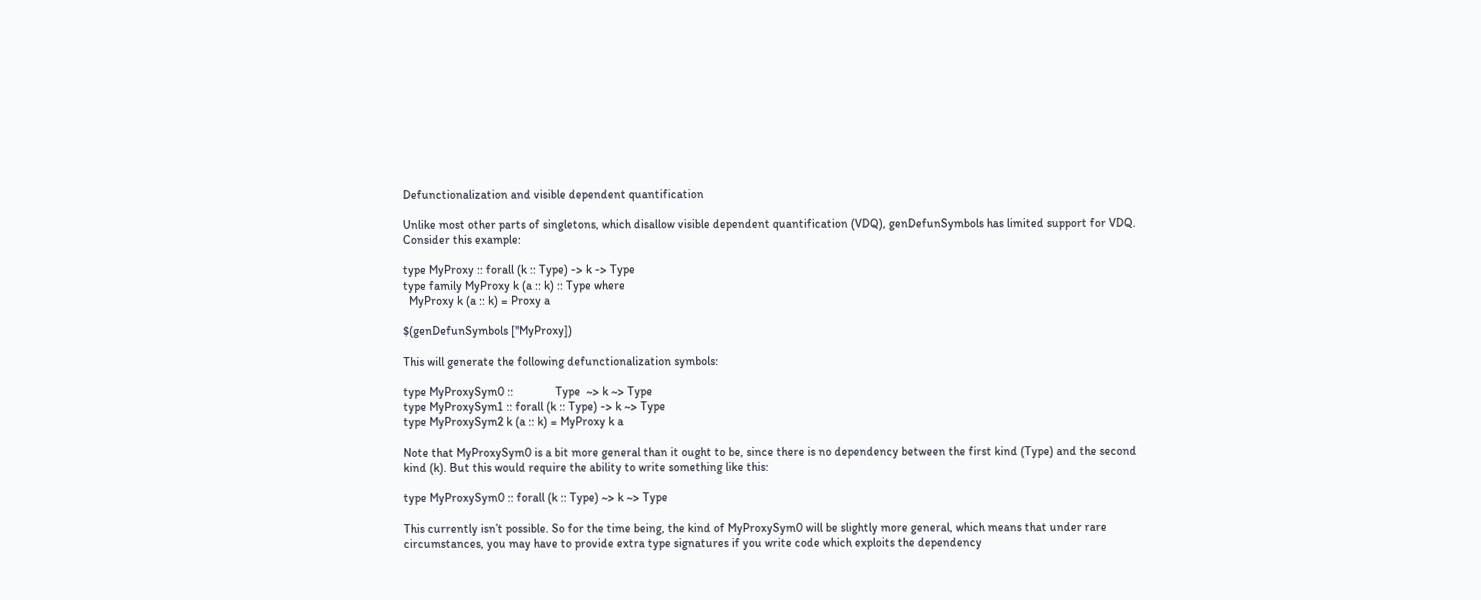Defunctionalization and visible dependent quantification

Unlike most other parts of singletons, which disallow visible dependent quantification (VDQ), genDefunSymbols has limited support for VDQ. Consider this example:

type MyProxy :: forall (k :: Type) -> k -> Type
type family MyProxy k (a :: k) :: Type where
  MyProxy k (a :: k) = Proxy a

$(genDefunSymbols [''MyProxy])

This will generate the following defunctionalization symbols:

type MyProxySym0 ::              Type  ~> k ~> Type
type MyProxySym1 :: forall (k :: Type) -> k ~> Type
type MyProxySym2 k (a :: k) = MyProxy k a

Note that MyProxySym0 is a bit more general than it ought to be, since there is no dependency between the first kind (Type) and the second kind (k). But this would require the ability to write something like this:

type MyProxySym0 :: forall (k :: Type) ~> k ~> Type

This currently isn’t possible. So for the time being, the kind of MyProxySym0 will be slightly more general, which means that under rare circumstances, you may have to provide extra type signatures if you write code which exploits the dependency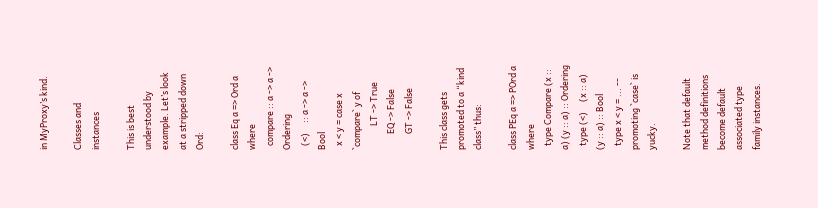in MyProxy’s kind.

Classes and instances

This is best understood by example. Let’s look at a stripped down Ord:

class Eq a => Ord a where
  compare :: a -> a -> Ordering
  (<)     :: a -> a -> Bool
  x < y = case x `compare` y of
            LT -> True
        EQ -> False
        GT -> False

This class gets promoted to a “kind class” thus:

class PEq a => POrd a where
  type Compare (x :: a) (y :: a) :: Ordering
  type (<)     (x :: a) (y :: a) :: Bool
  type x < y = ... -- promoting `case` is yucky.

Note that default method definitions become default associated type family instances.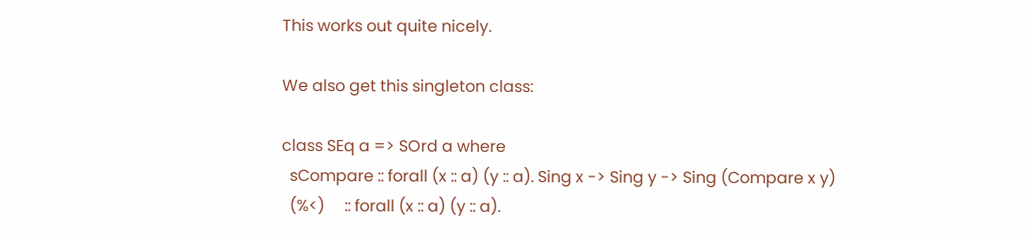This works out quite nicely.

We also get this singleton class:

class SEq a => SOrd a where
  sCompare :: forall (x :: a) (y :: a). Sing x -> Sing y -> Sing (Compare x y)
  (%<)     :: forall (x :: a) (y :: a).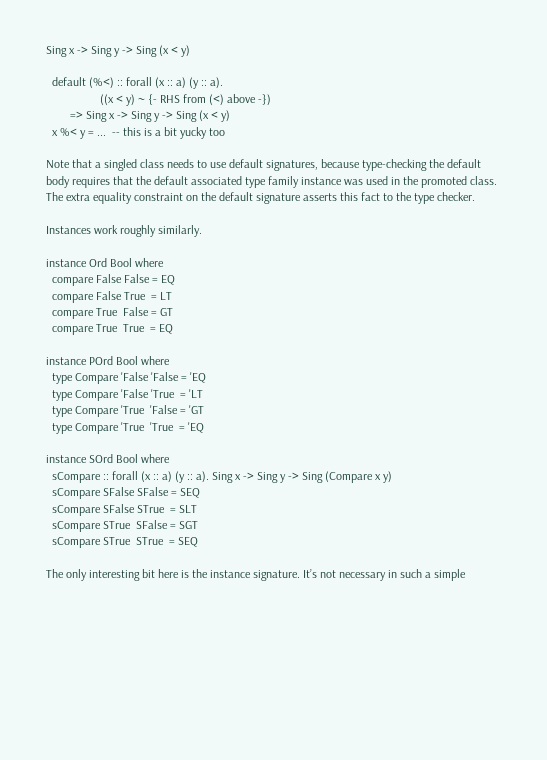Sing x -> Sing y -> Sing (x < y)

  default (%<) :: forall (x :: a) (y :: a).
                  ((x < y) ~ {- RHS from (<) above -})
        => Sing x -> Sing y -> Sing (x < y)
  x %< y = ...  -- this is a bit yucky too

Note that a singled class needs to use default signatures, because type-checking the default body requires that the default associated type family instance was used in the promoted class. The extra equality constraint on the default signature asserts this fact to the type checker.

Instances work roughly similarly.

instance Ord Bool where
  compare False False = EQ
  compare False True  = LT
  compare True  False = GT
  compare True  True  = EQ

instance POrd Bool where
  type Compare 'False 'False = 'EQ
  type Compare 'False 'True  = 'LT
  type Compare 'True  'False = 'GT
  type Compare 'True  'True  = 'EQ

instance SOrd Bool where
  sCompare :: forall (x :: a) (y :: a). Sing x -> Sing y -> Sing (Compare x y)
  sCompare SFalse SFalse = SEQ
  sCompare SFalse STrue  = SLT
  sCompare STrue  SFalse = SGT
  sCompare STrue  STrue  = SEQ

The only interesting bit here is the instance signature. It’s not necessary in such a simple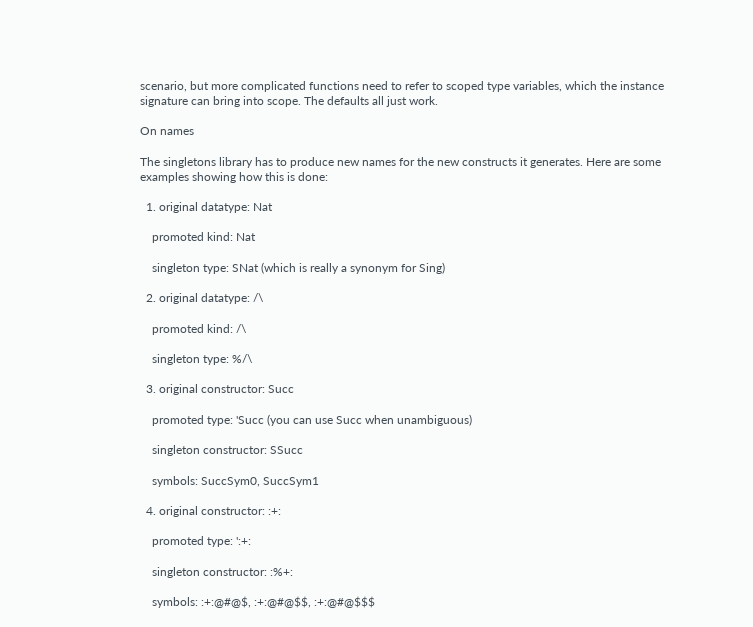scenario, but more complicated functions need to refer to scoped type variables, which the instance signature can bring into scope. The defaults all just work.

On names

The singletons library has to produce new names for the new constructs it generates. Here are some examples showing how this is done:

  1. original datatype: Nat

    promoted kind: Nat

    singleton type: SNat (which is really a synonym for Sing)

  2. original datatype: /\

    promoted kind: /\

    singleton type: %/\

  3. original constructor: Succ

    promoted type: 'Succ (you can use Succ when unambiguous)

    singleton constructor: SSucc

    symbols: SuccSym0, SuccSym1

  4. original constructor: :+:

    promoted type: ':+:

    singleton constructor: :%+:

    symbols: :+:@#@$, :+:@#@$$, :+:@#@$$$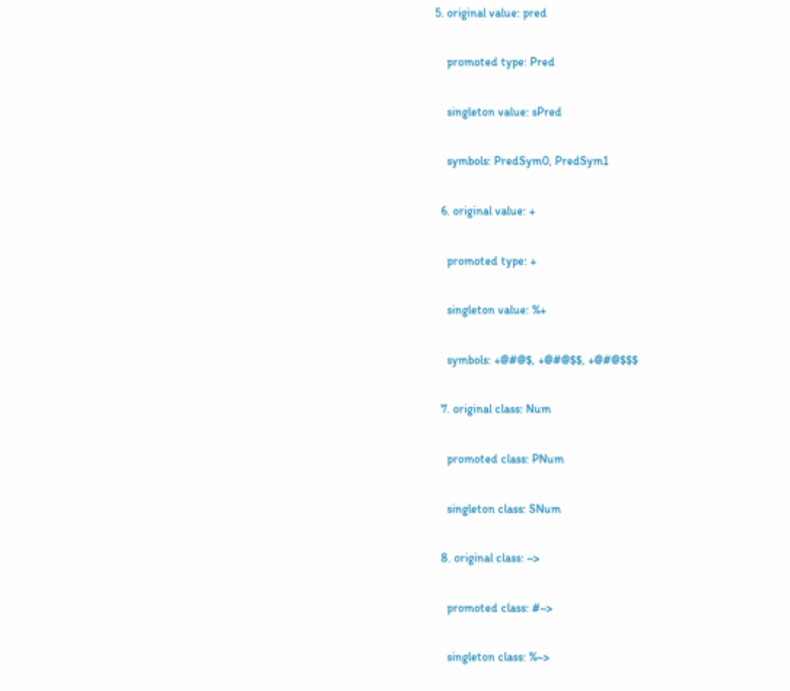5. original value: pred

    promoted type: Pred

    singleton value: sPred

    symbols: PredSym0, PredSym1

  6. original value: +

    promoted type: +

    singleton value: %+

    symbols: +@#@$, +@#@$$, +@#@$$$

  7. original class: Num

    promoted class: PNum

    singleton class: SNum

  8. original class: ~>

    promoted class: #~>

    singleton class: %~>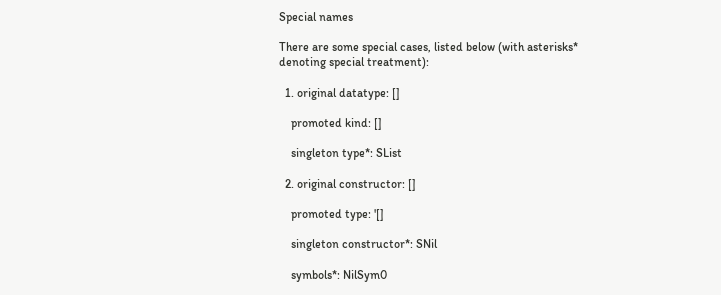Special names

There are some special cases, listed below (with asterisks* denoting special treatment):

  1. original datatype: []

    promoted kind: []

    singleton type*: SList

  2. original constructor: []

    promoted type: '[]

    singleton constructor*: SNil

    symbols*: NilSym0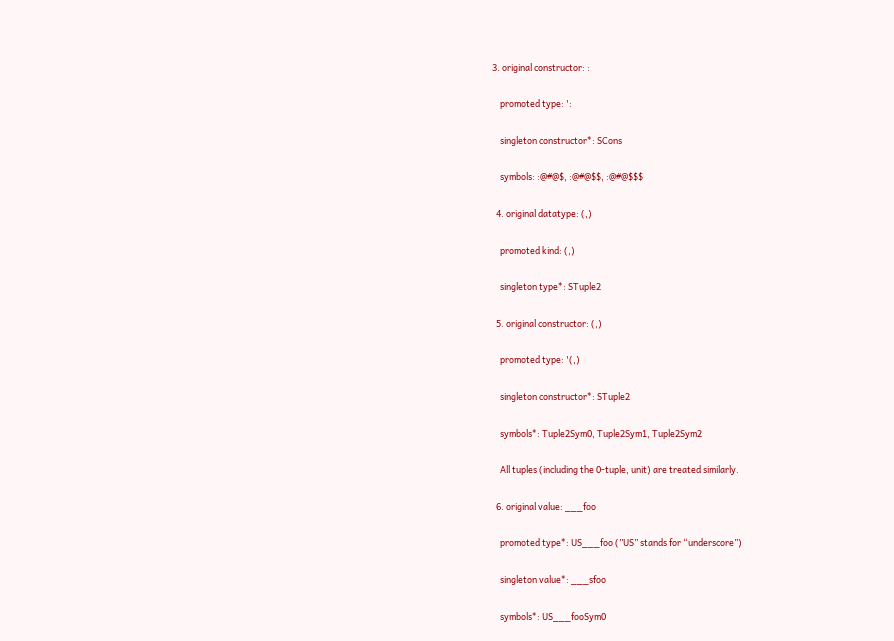3. original constructor: :

    promoted type: ':

    singleton constructor*: SCons

    symbols: :@#@$, :@#@$$, :@#@$$$

  4. original datatype: (,)

    promoted kind: (,)

    singleton type*: STuple2

  5. original constructor: (,)

    promoted type: '(,)

    singleton constructor*: STuple2

    symbols*: Tuple2Sym0, Tuple2Sym1, Tuple2Sym2

    All tuples (including the 0-tuple, unit) are treated similarly.

  6. original value: ___foo

    promoted type*: US___foo (”US” stands for “underscore”)

    singleton value*: ___sfoo

    symbols*: US___fooSym0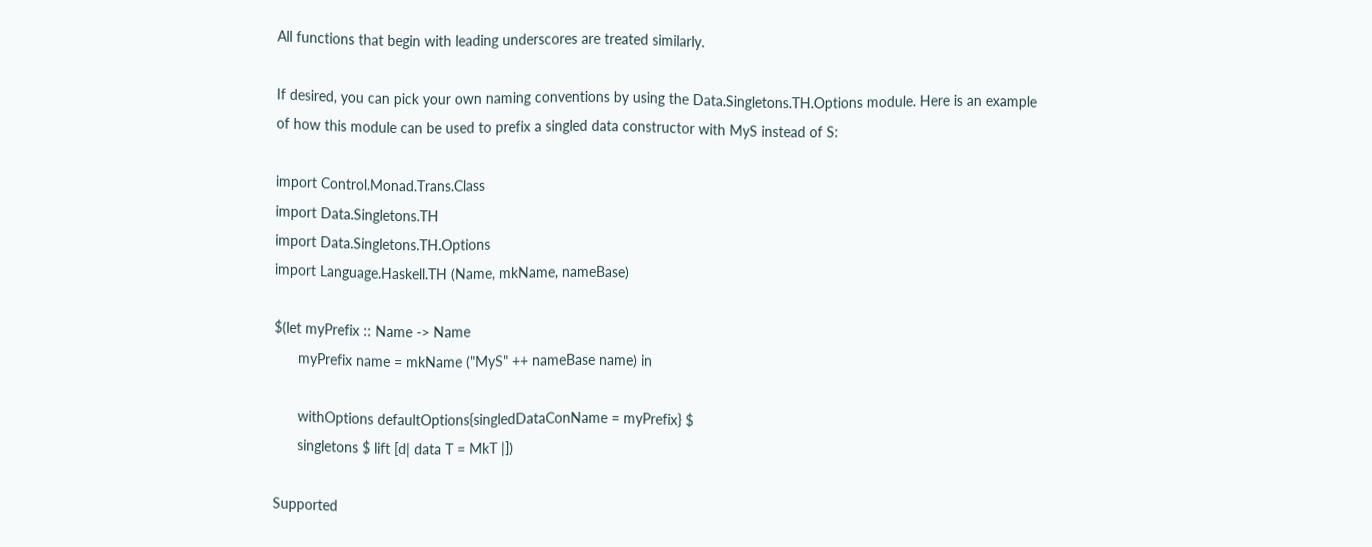All functions that begin with leading underscores are treated similarly.

If desired, you can pick your own naming conventions by using the Data.Singletons.TH.Options module. Here is an example of how this module can be used to prefix a singled data constructor with MyS instead of S:

import Control.Monad.Trans.Class
import Data.Singletons.TH
import Data.Singletons.TH.Options
import Language.Haskell.TH (Name, mkName, nameBase)

$(let myPrefix :: Name -> Name
      myPrefix name = mkName ("MyS" ++ nameBase name) in

      withOptions defaultOptions{singledDataConName = myPrefix} $
      singletons $ lift [d| data T = MkT |])

Supported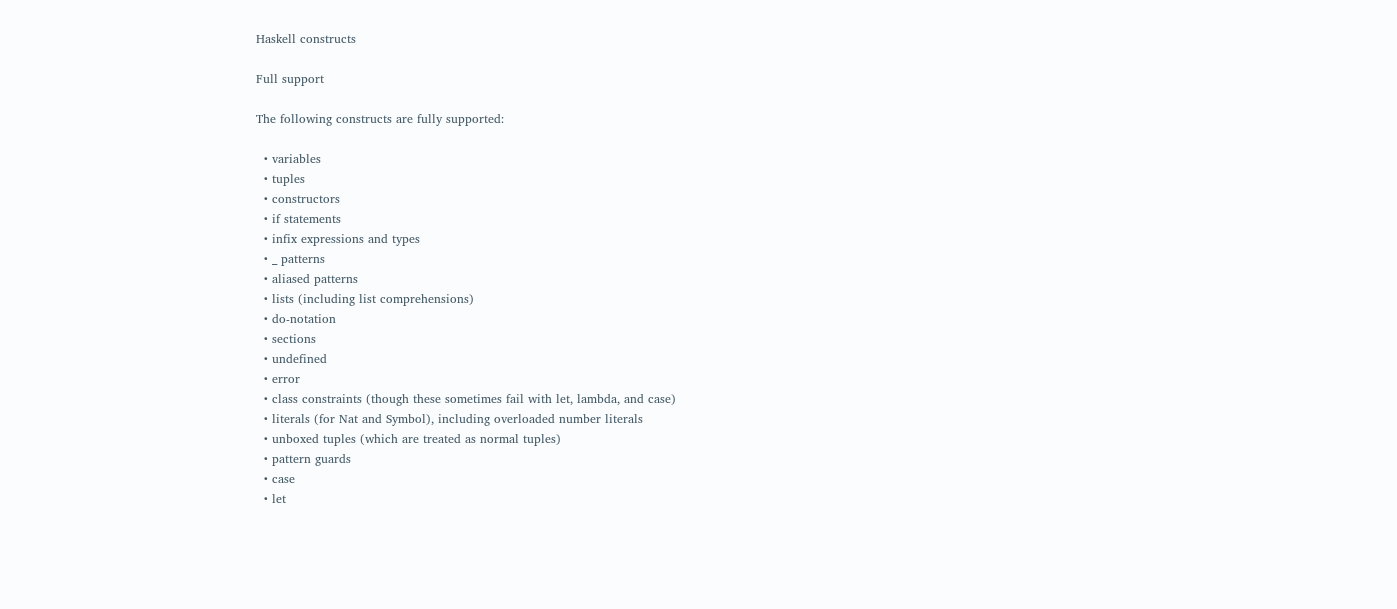Haskell constructs

Full support

The following constructs are fully supported:

  • variables
  • tuples
  • constructors
  • if statements
  • infix expressions and types
  • _ patterns
  • aliased patterns
  • lists (including list comprehensions)
  • do-notation
  • sections
  • undefined
  • error
  • class constraints (though these sometimes fail with let, lambda, and case)
  • literals (for Nat and Symbol), including overloaded number literals
  • unboxed tuples (which are treated as normal tuples)
  • pattern guards
  • case
  • let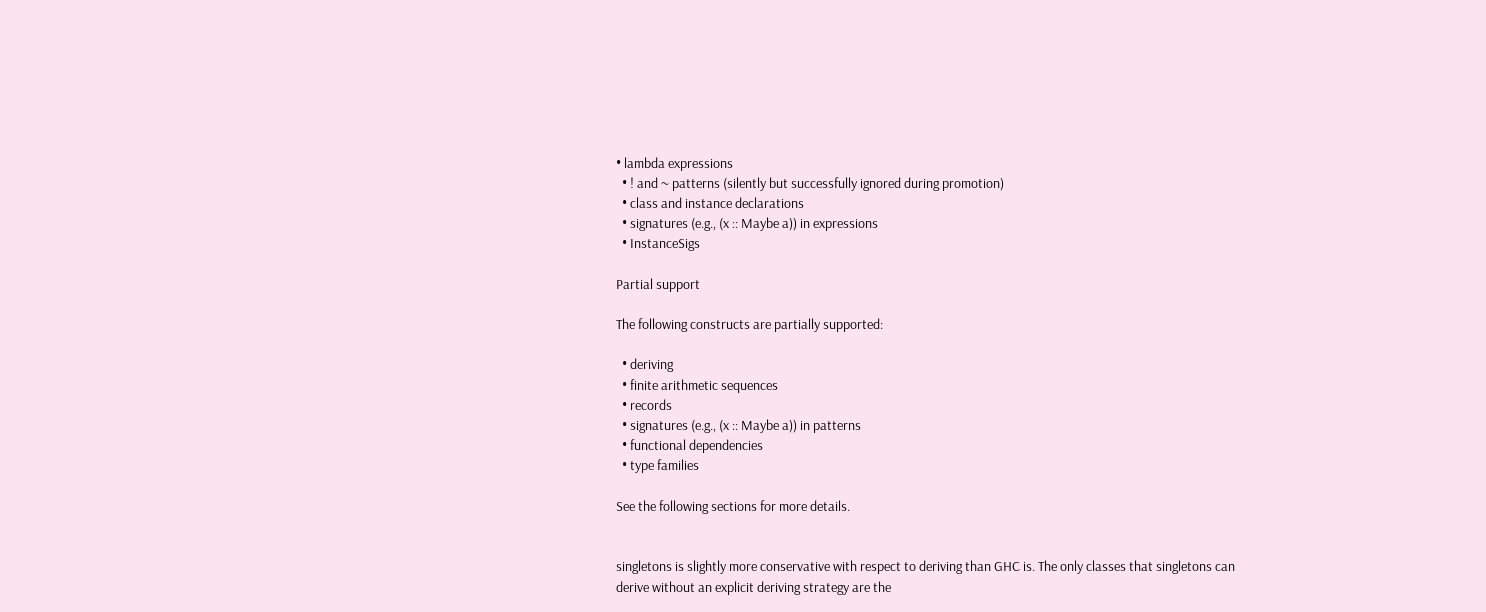• lambda expressions
  • ! and ~ patterns (silently but successfully ignored during promotion)
  • class and instance declarations
  • signatures (e.g., (x :: Maybe a)) in expressions
  • InstanceSigs

Partial support

The following constructs are partially supported:

  • deriving
  • finite arithmetic sequences
  • records
  • signatures (e.g., (x :: Maybe a)) in patterns
  • functional dependencies
  • type families

See the following sections for more details.


singletons is slightly more conservative with respect to deriving than GHC is. The only classes that singletons can derive without an explicit deriving strategy are the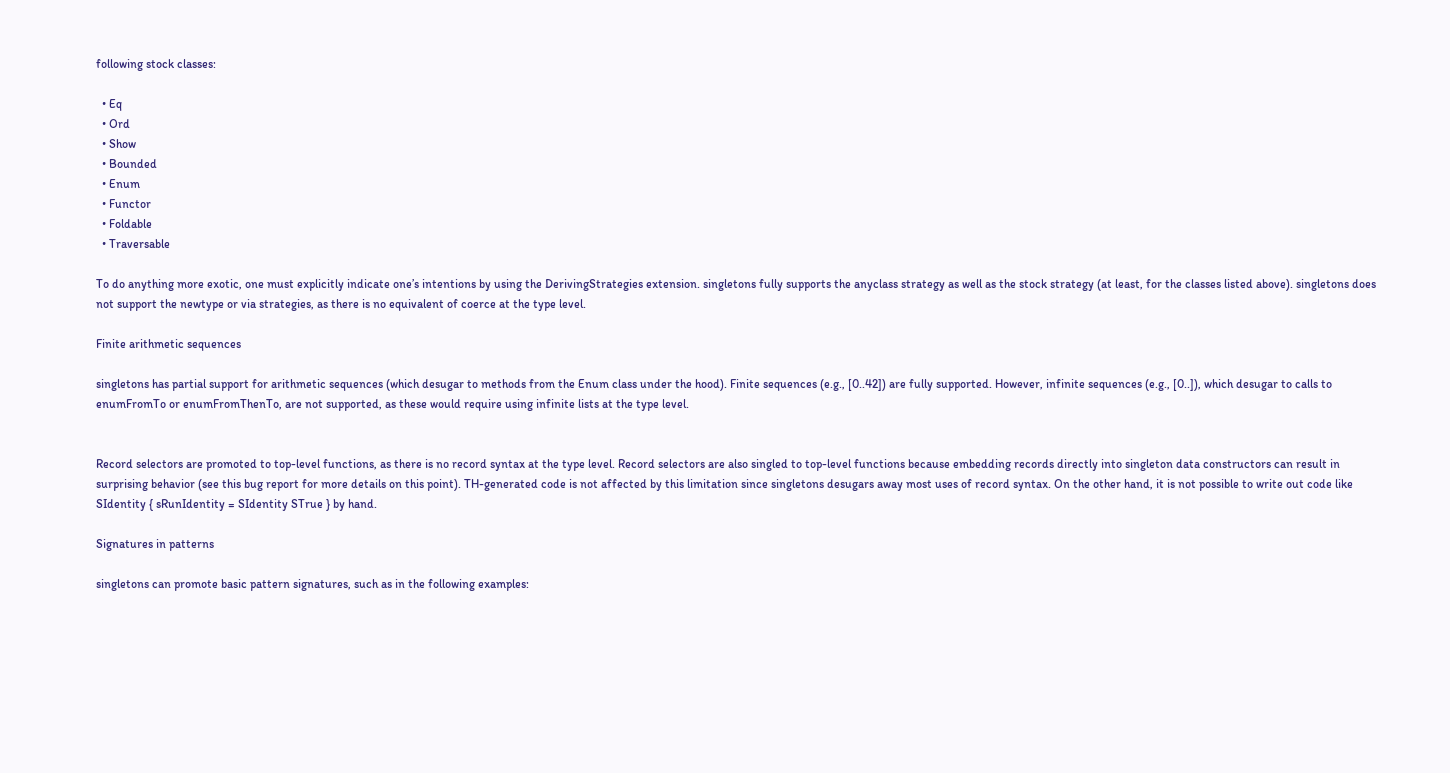following stock classes:

  • Eq
  • Ord
  • Show
  • Bounded
  • Enum
  • Functor
  • Foldable
  • Traversable

To do anything more exotic, one must explicitly indicate one’s intentions by using the DerivingStrategies extension. singletons fully supports the anyclass strategy as well as the stock strategy (at least, for the classes listed above). singletons does not support the newtype or via strategies, as there is no equivalent of coerce at the type level.

Finite arithmetic sequences

singletons has partial support for arithmetic sequences (which desugar to methods from the Enum class under the hood). Finite sequences (e.g., [0..42]) are fully supported. However, infinite sequences (e.g., [0..]), which desugar to calls to enumFromTo or enumFromThenTo, are not supported, as these would require using infinite lists at the type level.


Record selectors are promoted to top-level functions, as there is no record syntax at the type level. Record selectors are also singled to top-level functions because embedding records directly into singleton data constructors can result in surprising behavior (see this bug report for more details on this point). TH-generated code is not affected by this limitation since singletons desugars away most uses of record syntax. On the other hand, it is not possible to write out code like SIdentity { sRunIdentity = SIdentity STrue } by hand.

Signatures in patterns

singletons can promote basic pattern signatures, such as in the following examples: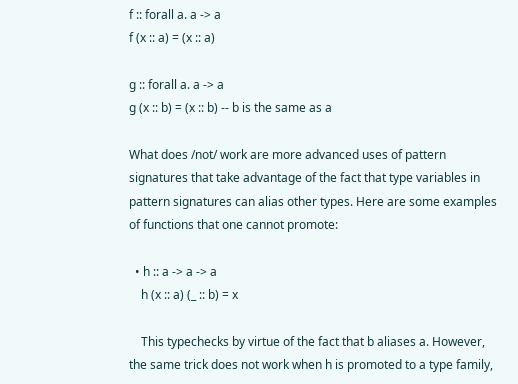f :: forall a. a -> a
f (x :: a) = (x :: a)

g :: forall a. a -> a
g (x :: b) = (x :: b) -- b is the same as a

What does /not/ work are more advanced uses of pattern signatures that take advantage of the fact that type variables in pattern signatures can alias other types. Here are some examples of functions that one cannot promote:

  • h :: a -> a -> a
    h (x :: a) (_ :: b) = x

    This typechecks by virtue of the fact that b aliases a. However, the same trick does not work when h is promoted to a type family,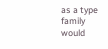as a type family would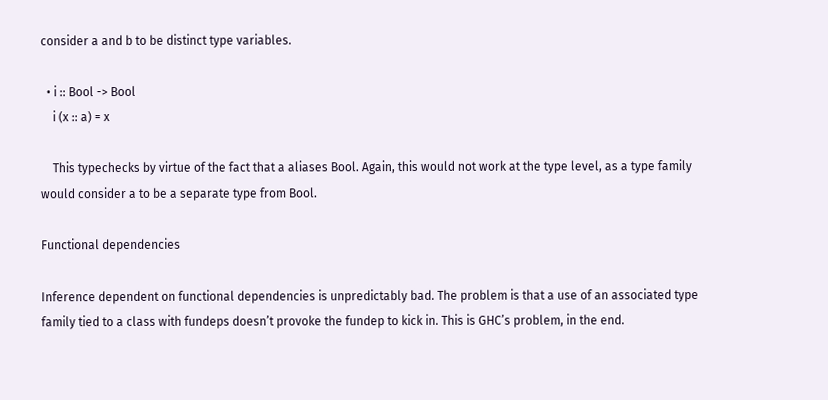consider a and b to be distinct type variables.

  • i :: Bool -> Bool
    i (x :: a) = x

    This typechecks by virtue of the fact that a aliases Bool. Again, this would not work at the type level, as a type family would consider a to be a separate type from Bool.

Functional dependencies

Inference dependent on functional dependencies is unpredictably bad. The problem is that a use of an associated type family tied to a class with fundeps doesn’t provoke the fundep to kick in. This is GHC’s problem, in the end.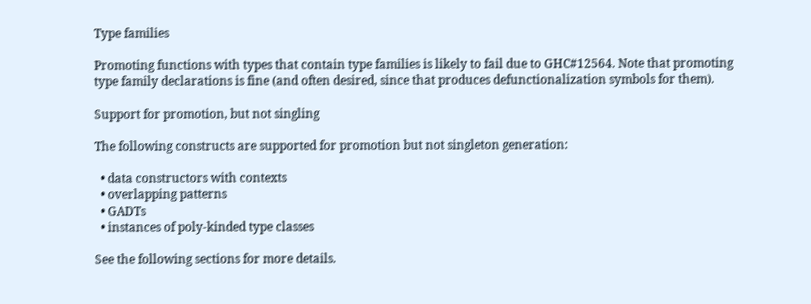Type families

Promoting functions with types that contain type families is likely to fail due to GHC#12564. Note that promoting type family declarations is fine (and often desired, since that produces defunctionalization symbols for them).

Support for promotion, but not singling

The following constructs are supported for promotion but not singleton generation:

  • data constructors with contexts
  • overlapping patterns
  • GADTs
  • instances of poly-kinded type classes

See the following sections for more details.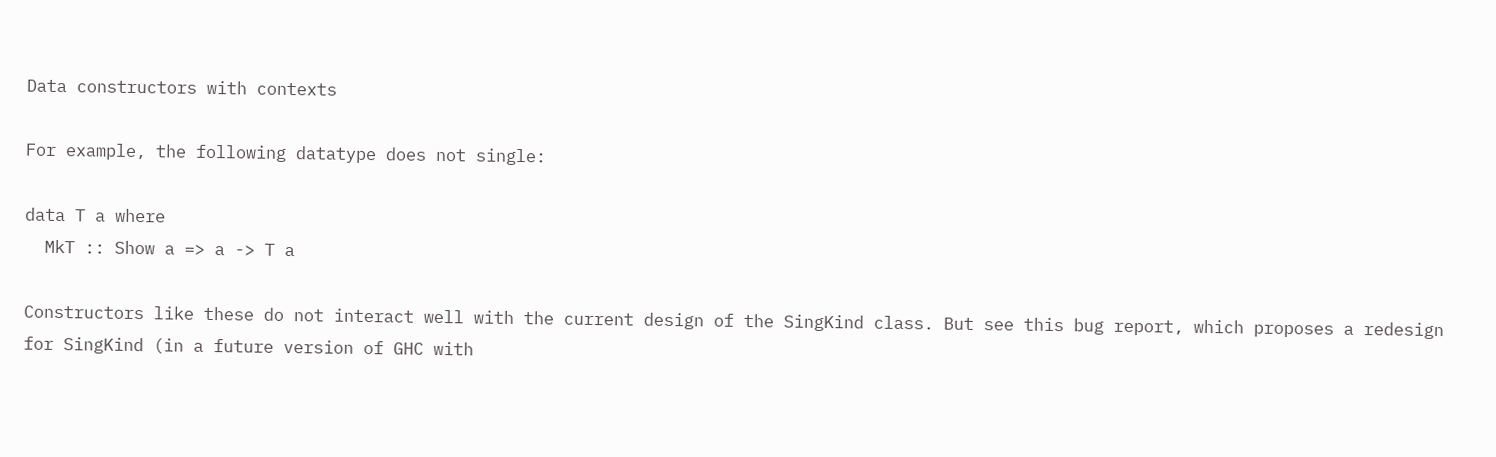Data constructors with contexts

For example, the following datatype does not single:

data T a where
  MkT :: Show a => a -> T a

Constructors like these do not interact well with the current design of the SingKind class. But see this bug report, which proposes a redesign for SingKind (in a future version of GHC with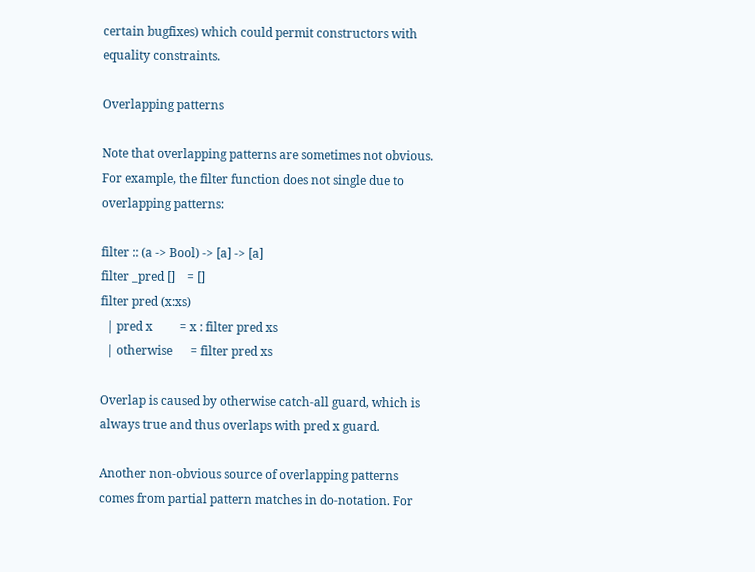certain bugfixes) which could permit constructors with equality constraints.

Overlapping patterns

Note that overlapping patterns are sometimes not obvious. For example, the filter function does not single due to overlapping patterns:

filter :: (a -> Bool) -> [a] -> [a]
filter _pred []    = []
filter pred (x:xs)
  | pred x         = x : filter pred xs
  | otherwise      = filter pred xs

Overlap is caused by otherwise catch-all guard, which is always true and thus overlaps with pred x guard.

Another non-obvious source of overlapping patterns comes from partial pattern matches in do-notation. For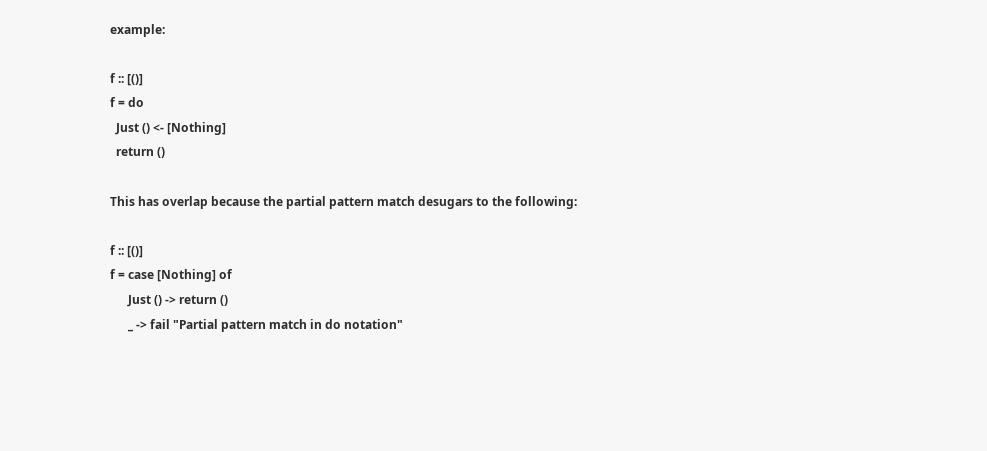example:

f :: [()]
f = do
  Just () <- [Nothing]
  return ()

This has overlap because the partial pattern match desugars to the following:

f :: [()]
f = case [Nothing] of
      Just () -> return ()
      _ -> fail "Partial pattern match in do notation"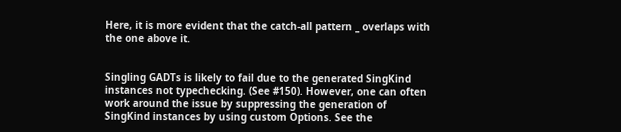Here, it is more evident that the catch-all pattern _ overlaps with the one above it.


Singling GADTs is likely to fail due to the generated SingKind instances not typechecking. (See #150). However, one can often work around the issue by suppressing the generation of SingKind instances by using custom Options. See the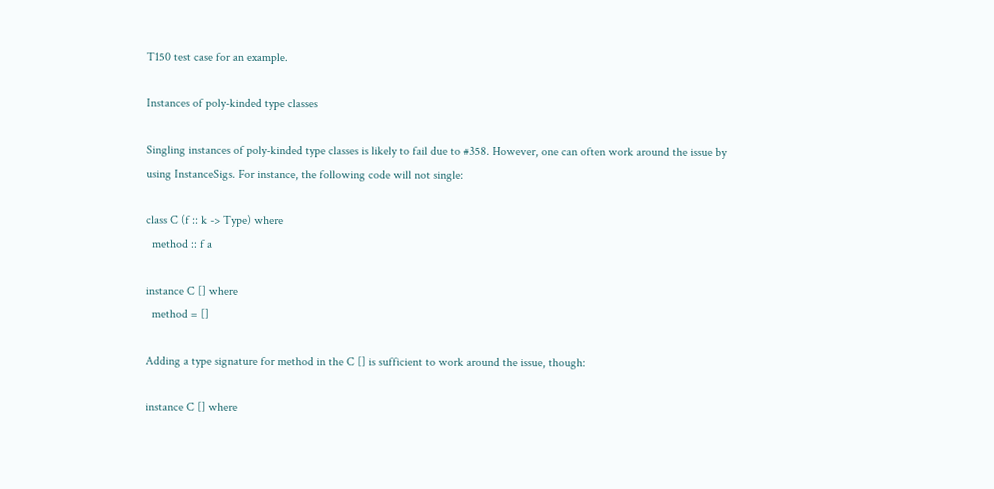T150 test case for an example.

Instances of poly-kinded type classes

Singling instances of poly-kinded type classes is likely to fail due to #358. However, one can often work around the issue by using InstanceSigs. For instance, the following code will not single:

class C (f :: k -> Type) where
  method :: f a

instance C [] where
  method = []

Adding a type signature for method in the C [] is sufficient to work around the issue, though:

instance C [] where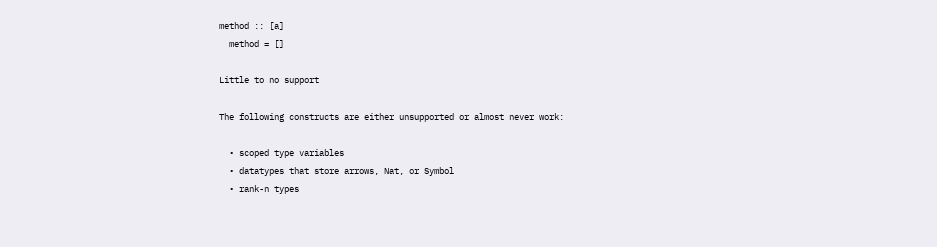method :: [a]
  method = []

Little to no support

The following constructs are either unsupported or almost never work:

  • scoped type variables
  • datatypes that store arrows, Nat, or Symbol
  • rank-n types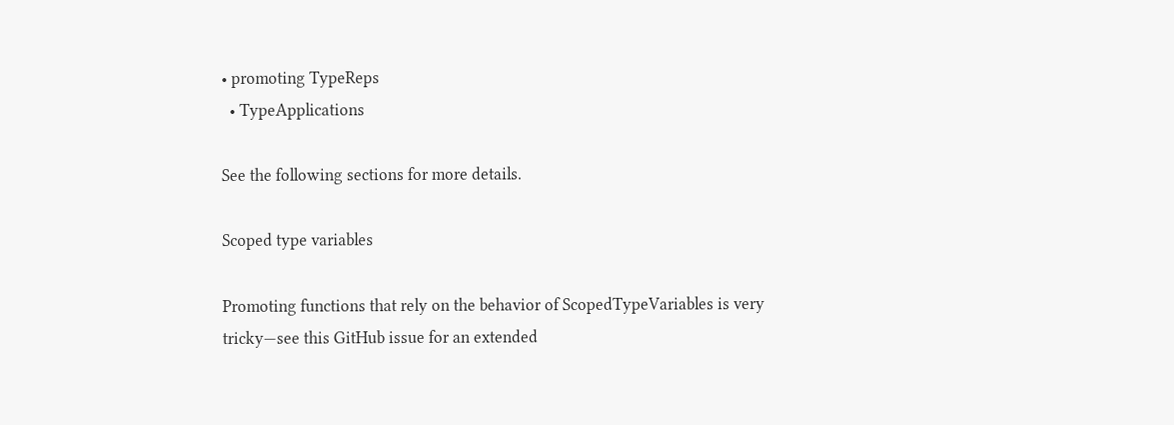• promoting TypeReps
  • TypeApplications

See the following sections for more details.

Scoped type variables

Promoting functions that rely on the behavior of ScopedTypeVariables is very tricky—see this GitHub issue for an extended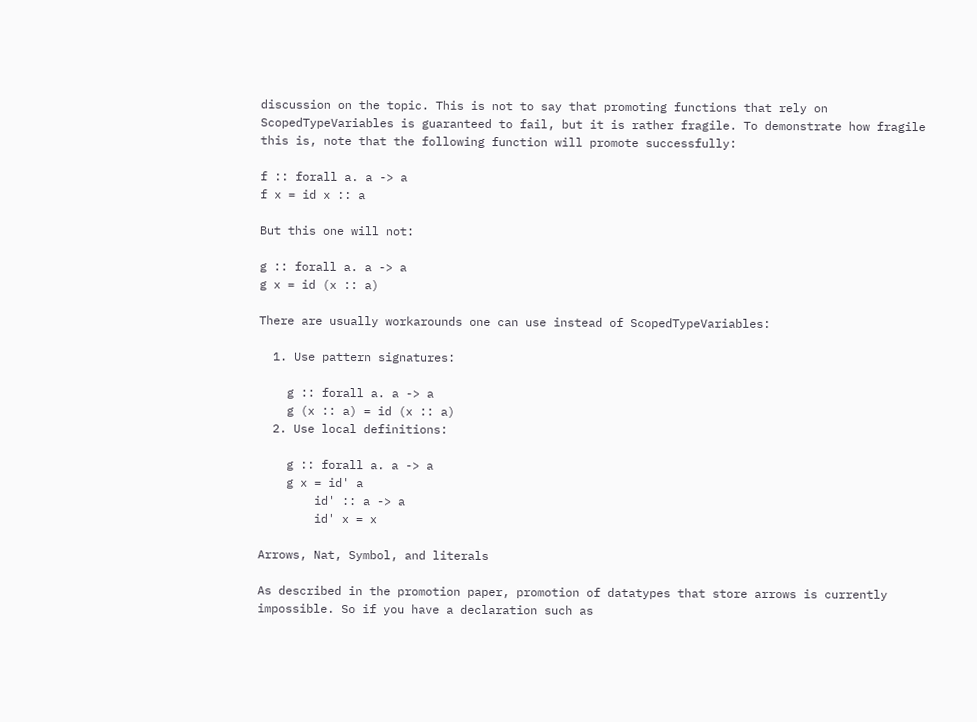discussion on the topic. This is not to say that promoting functions that rely on ScopedTypeVariables is guaranteed to fail, but it is rather fragile. To demonstrate how fragile this is, note that the following function will promote successfully:

f :: forall a. a -> a
f x = id x :: a

But this one will not:

g :: forall a. a -> a
g x = id (x :: a)

There are usually workarounds one can use instead of ScopedTypeVariables:

  1. Use pattern signatures:

    g :: forall a. a -> a
    g (x :: a) = id (x :: a)
  2. Use local definitions:

    g :: forall a. a -> a
    g x = id' a
        id' :: a -> a
        id' x = x

Arrows, Nat, Symbol, and literals

As described in the promotion paper, promotion of datatypes that store arrows is currently impossible. So if you have a declaration such as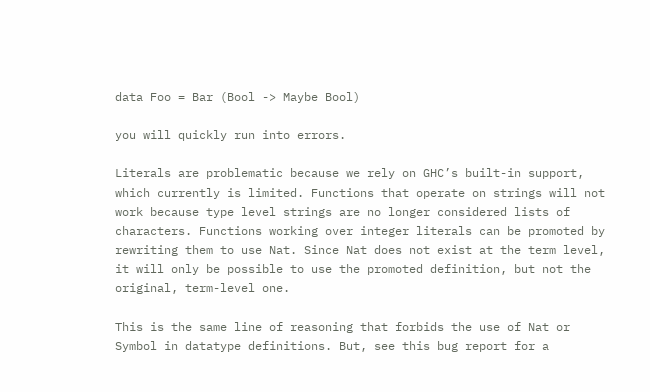data Foo = Bar (Bool -> Maybe Bool)

you will quickly run into errors.

Literals are problematic because we rely on GHC’s built-in support, which currently is limited. Functions that operate on strings will not work because type level strings are no longer considered lists of characters. Functions working over integer literals can be promoted by rewriting them to use Nat. Since Nat does not exist at the term level, it will only be possible to use the promoted definition, but not the original, term-level one.

This is the same line of reasoning that forbids the use of Nat or Symbol in datatype definitions. But, see this bug report for a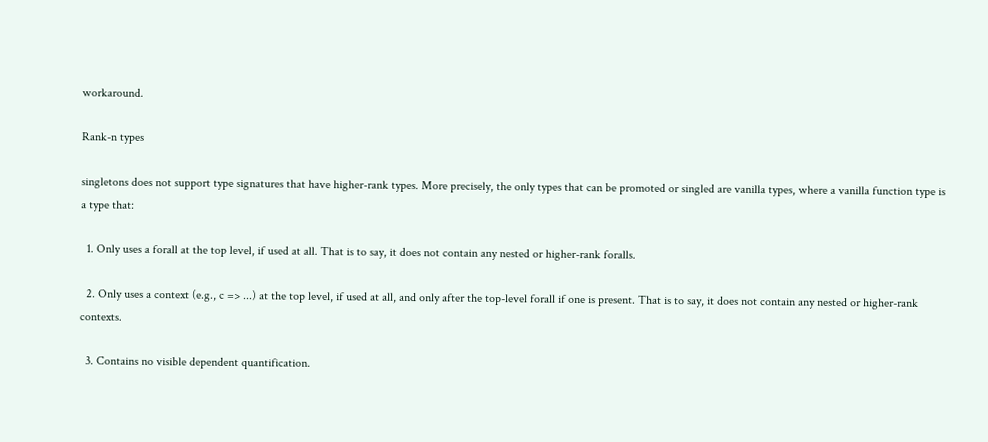workaround.

Rank-n types

singletons does not support type signatures that have higher-rank types. More precisely, the only types that can be promoted or singled are vanilla types, where a vanilla function type is a type that:

  1. Only uses a forall at the top level, if used at all. That is to say, it does not contain any nested or higher-rank foralls.

  2. Only uses a context (e.g., c => ...) at the top level, if used at all, and only after the top-level forall if one is present. That is to say, it does not contain any nested or higher-rank contexts.

  3. Contains no visible dependent quantification.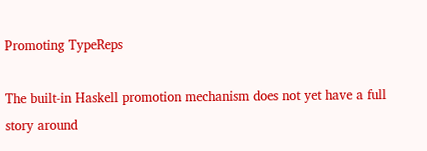Promoting TypeReps

The built-in Haskell promotion mechanism does not yet have a full story around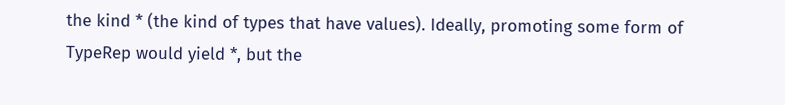the kind * (the kind of types that have values). Ideally, promoting some form of TypeRep would yield *, but the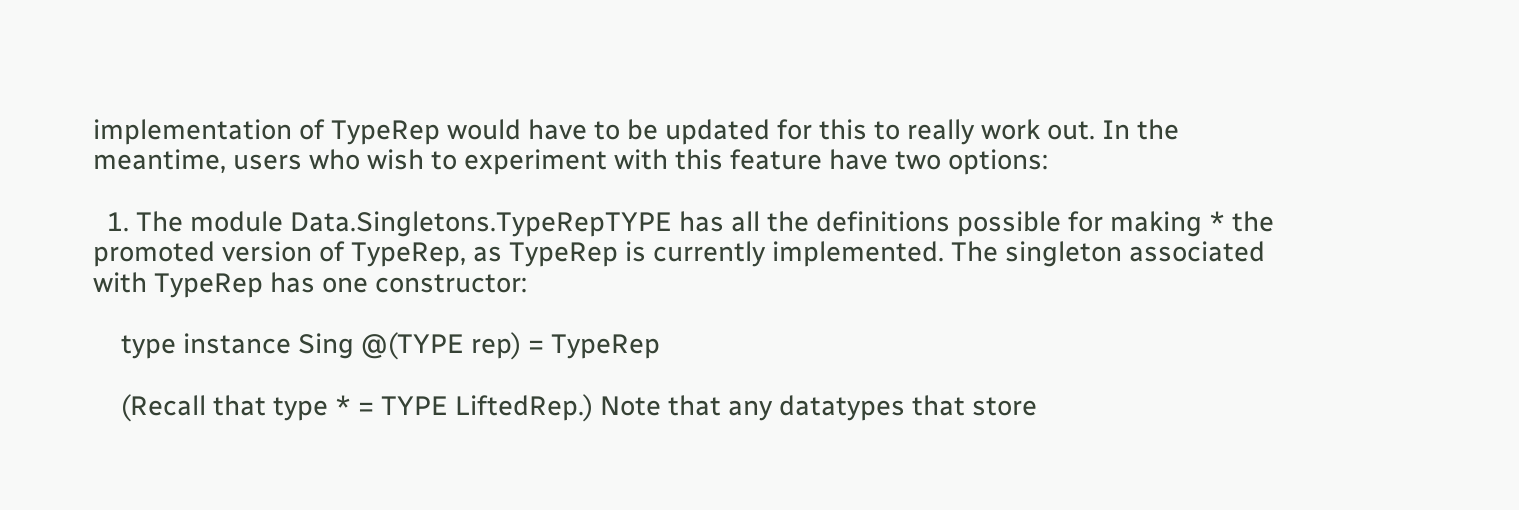implementation of TypeRep would have to be updated for this to really work out. In the meantime, users who wish to experiment with this feature have two options:

  1. The module Data.Singletons.TypeRepTYPE has all the definitions possible for making * the promoted version of TypeRep, as TypeRep is currently implemented. The singleton associated with TypeRep has one constructor:

    type instance Sing @(TYPE rep) = TypeRep

    (Recall that type * = TYPE LiftedRep.) Note that any datatypes that store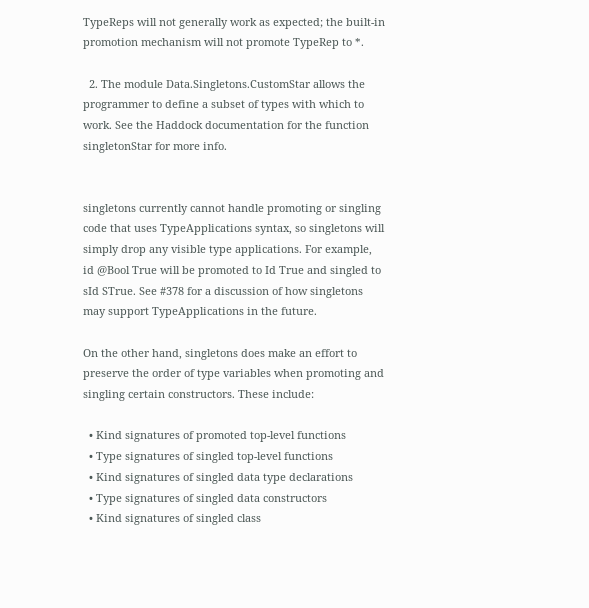TypeReps will not generally work as expected; the built-in promotion mechanism will not promote TypeRep to *.

  2. The module Data.Singletons.CustomStar allows the programmer to define a subset of types with which to work. See the Haddock documentation for the function singletonStar for more info.


singletons currently cannot handle promoting or singling code that uses TypeApplications syntax, so singletons will simply drop any visible type applications. For example, id @Bool True will be promoted to Id True and singled to sId STrue. See #378 for a discussion of how singletons may support TypeApplications in the future.

On the other hand, singletons does make an effort to preserve the order of type variables when promoting and singling certain constructors. These include:

  • Kind signatures of promoted top-level functions
  • Type signatures of singled top-level functions
  • Kind signatures of singled data type declarations
  • Type signatures of singled data constructors
  • Kind signatures of singled class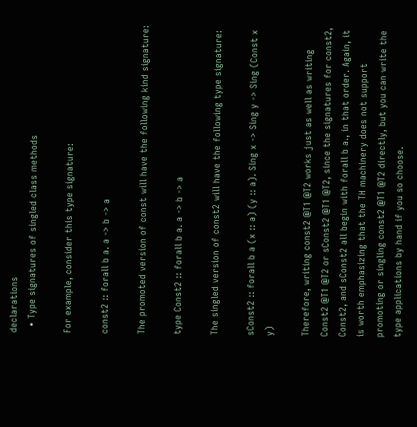declarations
  • Type signatures of singled class methods

For example, consider this type signature:

const2 :: forall b a. a -> b -> a

The promoted version of const will have the following kind signature:

type Const2 :: forall b a. a -> b -> a

The singled version of const2 will have the following type signature:

sConst2 :: forall b a (x :: a) (y :: a). Sing x -> Sing y -> Sing (Const x y)

Therefore, writing const2 @T1 @T2 works just as well as writing Const2 @T1 @T2 or sConst2 @T1 @T2, since the signatures for const2, Const2, and sConst2 all begin with forall b a., in that order. Again, it is worth emphasizing that the TH machinery does not support promoting or singling const2 @T1 @T2 directly, but you can write the type applications by hand if you so choose.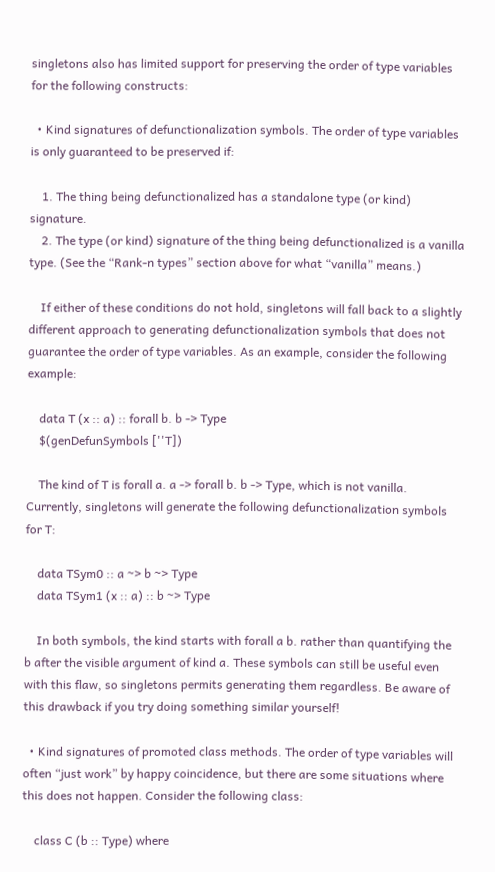singletons also has limited support for preserving the order of type variables for the following constructs:

  • Kind signatures of defunctionalization symbols. The order of type variables is only guaranteed to be preserved if:

    1. The thing being defunctionalized has a standalone type (or kind) signature.
    2. The type (or kind) signature of the thing being defunctionalized is a vanilla type. (See the “Rank-n types” section above for what “vanilla” means.)

    If either of these conditions do not hold, singletons will fall back to a slightly different approach to generating defunctionalization symbols that does not guarantee the order of type variables. As an example, consider the following example:

    data T (x :: a) :: forall b. b -> Type
    $(genDefunSymbols [''T])

    The kind of T is forall a. a -> forall b. b -> Type, which is not vanilla. Currently, singletons will generate the following defunctionalization symbols for T:

    data TSym0 :: a ~> b ~> Type
    data TSym1 (x :: a) :: b ~> Type

    In both symbols, the kind starts with forall a b. rather than quantifying the b after the visible argument of kind a. These symbols can still be useful even with this flaw, so singletons permits generating them regardless. Be aware of this drawback if you try doing something similar yourself!

  • Kind signatures of promoted class methods. The order of type variables will often “just work” by happy coincidence, but there are some situations where this does not happen. Consider the following class:

    class C (b :: Type) where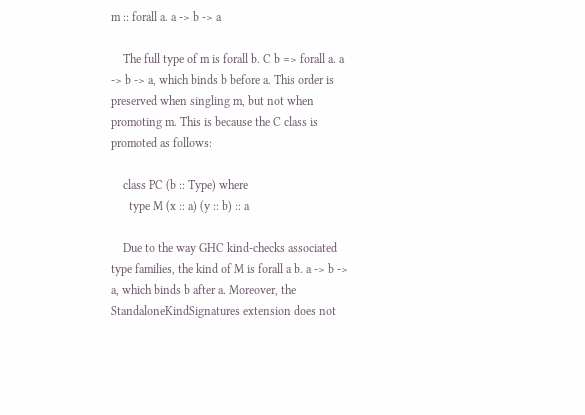m :: forall a. a -> b -> a

    The full type of m is forall b. C b => forall a. a -> b -> a, which binds b before a. This order is preserved when singling m, but not when promoting m. This is because the C class is promoted as follows:

    class PC (b :: Type) where
      type M (x :: a) (y :: b) :: a

    Due to the way GHC kind-checks associated type families, the kind of M is forall a b. a -> b -> a, which binds b after a. Moreover, the StandaloneKindSignatures extension does not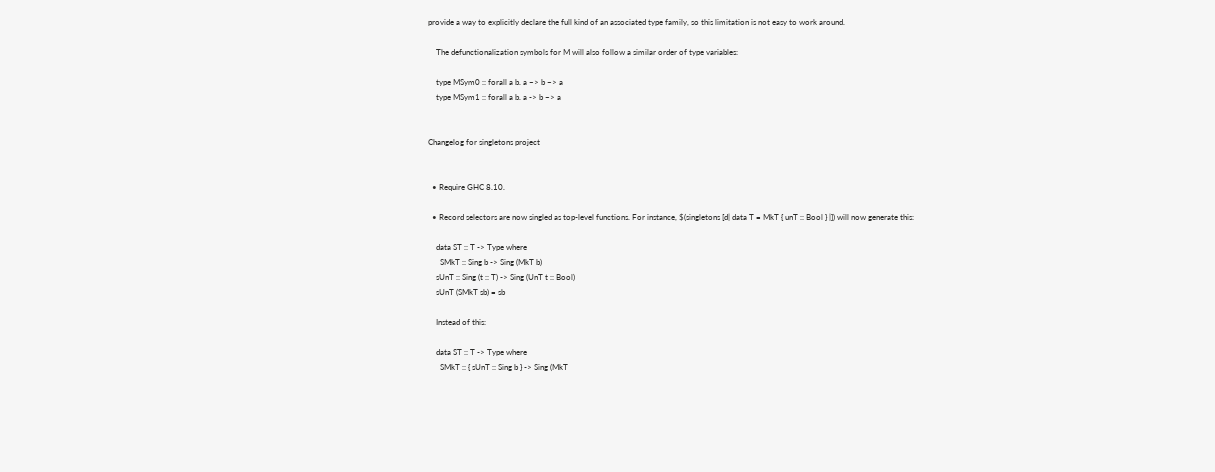provide a way to explicitly declare the full kind of an associated type family, so this limitation is not easy to work around.

    The defunctionalization symbols for M will also follow a similar order of type variables:

    type MSym0 :: forall a b. a ~> b ~> a
    type MSym1 :: forall a b. a -> b ~> a


Changelog for singletons project


  • Require GHC 8.10.

  • Record selectors are now singled as top-level functions. For instance, $(singletons [d| data T = MkT { unT :: Bool } |]) will now generate this:

    data ST :: T -> Type where
      SMkT :: Sing b -> Sing (MkT b)
    sUnT :: Sing (t :: T) -> Sing (UnT t :: Bool)
    sUnT (SMkT sb) = sb

    Instead of this:

    data ST :: T -> Type where
      SMkT :: { sUnT :: Sing b } -> Sing (MkT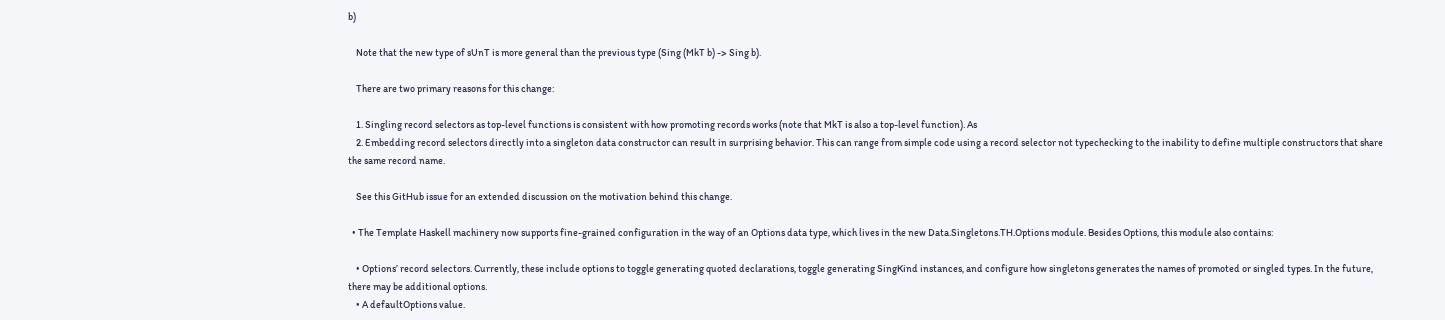b)

    Note that the new type of sUnT is more general than the previous type (Sing (MkT b) -> Sing b).

    There are two primary reasons for this change:

    1. Singling record selectors as top-level functions is consistent with how promoting records works (note that MkT is also a top-level function). As
    2. Embedding record selectors directly into a singleton data constructor can result in surprising behavior. This can range from simple code using a record selector not typechecking to the inability to define multiple constructors that share the same record name.

    See this GitHub issue for an extended discussion on the motivation behind this change.

  • The Template Haskell machinery now supports fine-grained configuration in the way of an Options data type, which lives in the new Data.Singletons.TH.Options module. Besides Options, this module also contains:

    • Options’ record selectors. Currently, these include options to toggle generating quoted declarations, toggle generating SingKind instances, and configure how singletons generates the names of promoted or singled types. In the future, there may be additional options.
    • A defaultOptions value.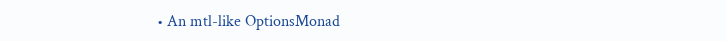• An mtl-like OptionsMonad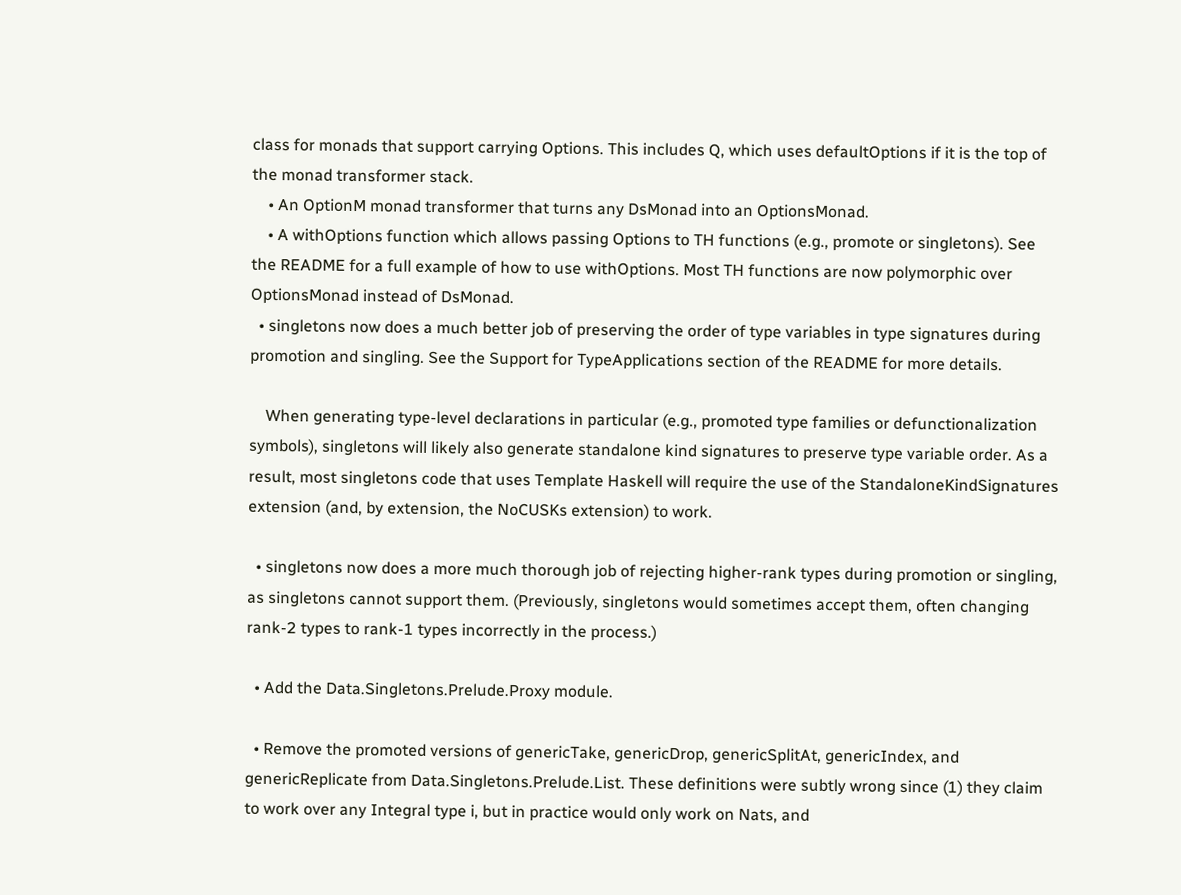class for monads that support carrying Options. This includes Q, which uses defaultOptions if it is the top of the monad transformer stack.
    • An OptionM monad transformer that turns any DsMonad into an OptionsMonad.
    • A withOptions function which allows passing Options to TH functions (e.g., promote or singletons). See the README for a full example of how to use withOptions. Most TH functions are now polymorphic over OptionsMonad instead of DsMonad.
  • singletons now does a much better job of preserving the order of type variables in type signatures during promotion and singling. See the Support for TypeApplications section of the README for more details.

    When generating type-level declarations in particular (e.g., promoted type families or defunctionalization symbols), singletons will likely also generate standalone kind signatures to preserve type variable order. As a result, most singletons code that uses Template Haskell will require the use of the StandaloneKindSignatures extension (and, by extension, the NoCUSKs extension) to work.

  • singletons now does a more much thorough job of rejecting higher-rank types during promotion or singling, as singletons cannot support them. (Previously, singletons would sometimes accept them, often changing rank-2 types to rank-1 types incorrectly in the process.)

  • Add the Data.Singletons.Prelude.Proxy module.

  • Remove the promoted versions of genericTake, genericDrop, genericSplitAt, genericIndex, and genericReplicate from Data.Singletons.Prelude.List. These definitions were subtly wrong since (1) they claim to work over any Integral type i, but in practice would only work on Nats, and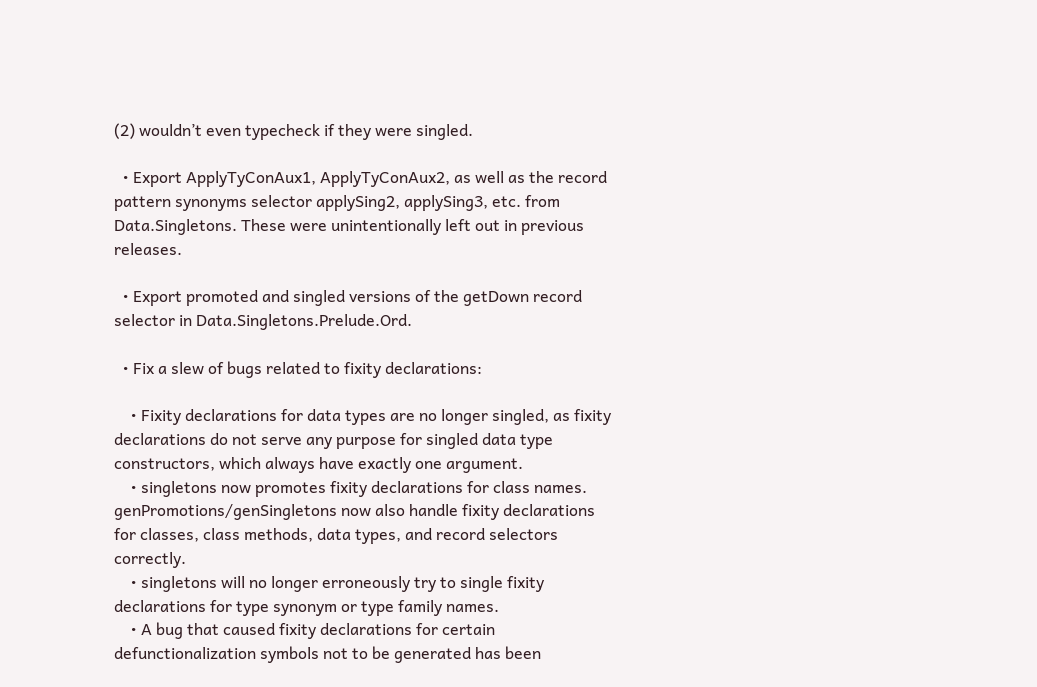(2) wouldn’t even typecheck if they were singled.

  • Export ApplyTyConAux1, ApplyTyConAux2, as well as the record pattern synonyms selector applySing2, applySing3, etc. from Data.Singletons. These were unintentionally left out in previous releases.

  • Export promoted and singled versions of the getDown record selector in Data.Singletons.Prelude.Ord.

  • Fix a slew of bugs related to fixity declarations:

    • Fixity declarations for data types are no longer singled, as fixity declarations do not serve any purpose for singled data type constructors, which always have exactly one argument.
    • singletons now promotes fixity declarations for class names. genPromotions/genSingletons now also handle fixity declarations for classes, class methods, data types, and record selectors correctly.
    • singletons will no longer erroneously try to single fixity declarations for type synonym or type family names.
    • A bug that caused fixity declarations for certain defunctionalization symbols not to be generated has been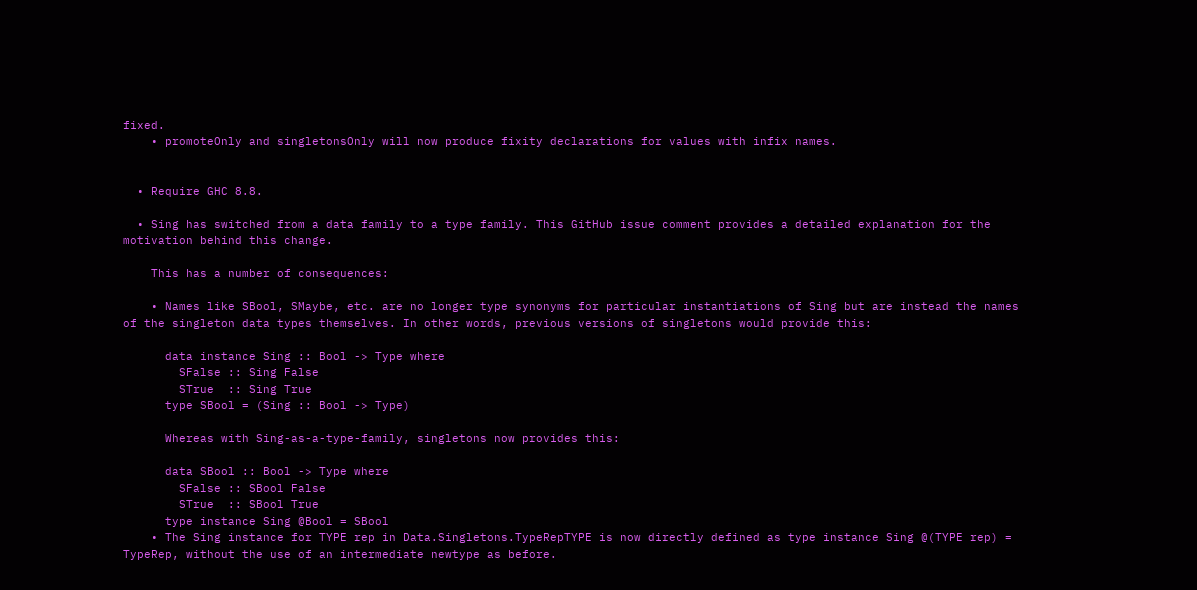fixed.
    • promoteOnly and singletonsOnly will now produce fixity declarations for values with infix names.


  • Require GHC 8.8.

  • Sing has switched from a data family to a type family. This GitHub issue comment provides a detailed explanation for the motivation behind this change.

    This has a number of consequences:

    • Names like SBool, SMaybe, etc. are no longer type synonyms for particular instantiations of Sing but are instead the names of the singleton data types themselves. In other words, previous versions of singletons would provide this:

      data instance Sing :: Bool -> Type where
        SFalse :: Sing False
        STrue  :: Sing True
      type SBool = (Sing :: Bool -> Type)

      Whereas with Sing-as-a-type-family, singletons now provides this:

      data SBool :: Bool -> Type where
        SFalse :: SBool False
        STrue  :: SBool True
      type instance Sing @Bool = SBool
    • The Sing instance for TYPE rep in Data.Singletons.TypeRepTYPE is now directly defined as type instance Sing @(TYPE rep) = TypeRep, without the use of an intermediate newtype as before.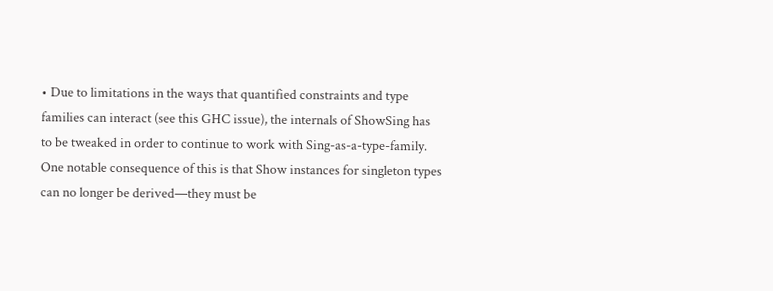• Due to limitations in the ways that quantified constraints and type families can interact (see this GHC issue), the internals of ShowSing has to be tweaked in order to continue to work with Sing-as-a-type-family. One notable consequence of this is that Show instances for singleton types can no longer be derived—they must be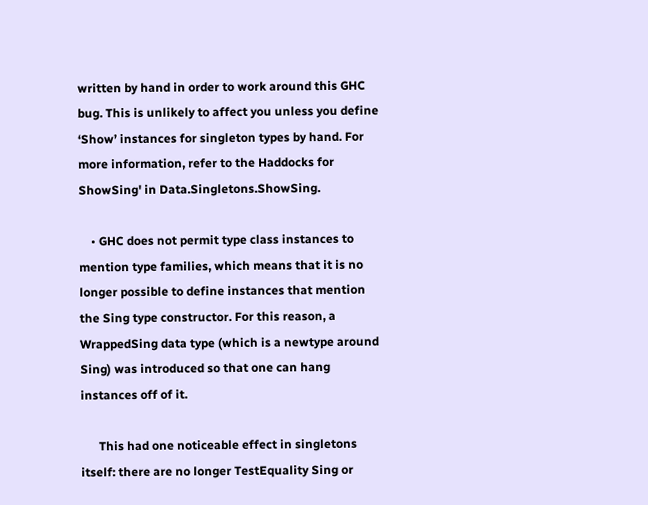written by hand in order to work around this GHC bug. This is unlikely to affect you unless you define ‘Show’ instances for singleton types by hand. For more information, refer to the Haddocks for ShowSing' in Data.Singletons.ShowSing.

    • GHC does not permit type class instances to mention type families, which means that it is no longer possible to define instances that mention the Sing type constructor. For this reason, a WrappedSing data type (which is a newtype around Sing) was introduced so that one can hang instances off of it.

      This had one noticeable effect in singletons itself: there are no longer TestEquality Sing or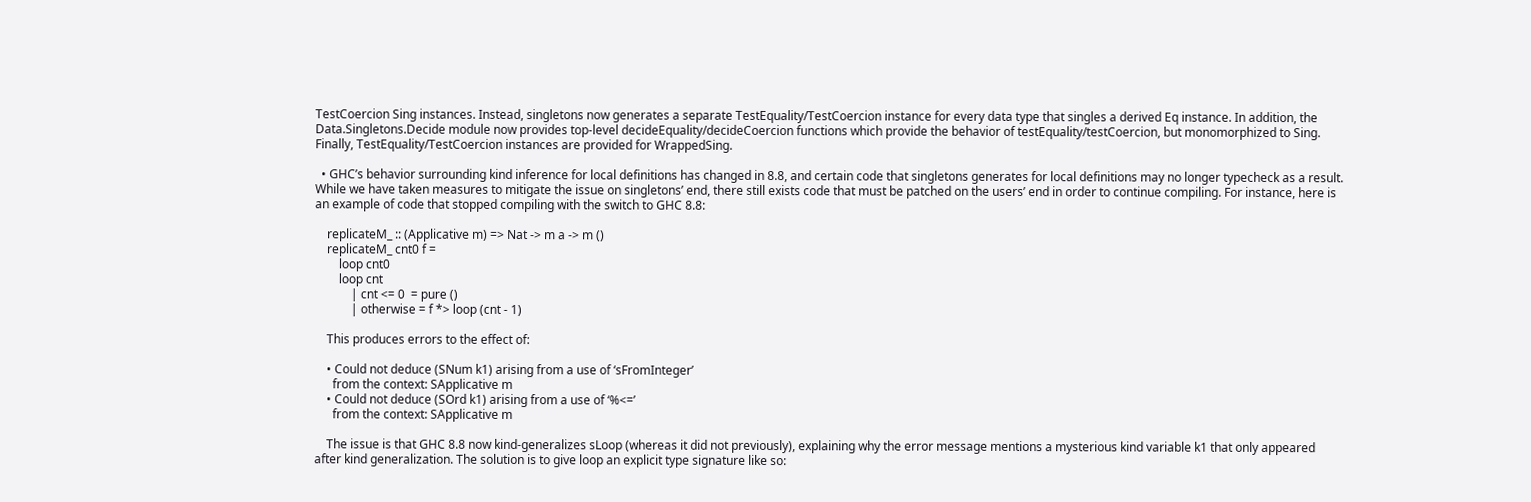TestCoercion Sing instances. Instead, singletons now generates a separate TestEquality/TestCoercion instance for every data type that singles a derived Eq instance. In addition, the Data.Singletons.Decide module now provides top-level decideEquality/decideCoercion functions which provide the behavior of testEquality/testCoercion, but monomorphized to Sing. Finally, TestEquality/TestCoercion instances are provided for WrappedSing.

  • GHC’s behavior surrounding kind inference for local definitions has changed in 8.8, and certain code that singletons generates for local definitions may no longer typecheck as a result. While we have taken measures to mitigate the issue on singletons’ end, there still exists code that must be patched on the users’ end in order to continue compiling. For instance, here is an example of code that stopped compiling with the switch to GHC 8.8:

    replicateM_ :: (Applicative m) => Nat -> m a -> m ()
    replicateM_ cnt0 f =
        loop cnt0
        loop cnt
            | cnt <= 0  = pure ()
            | otherwise = f *> loop (cnt - 1)

    This produces errors to the effect of:

    • Could not deduce (SNum k1) arising from a use of ‘sFromInteger’
      from the context: SApplicative m
    • Could not deduce (SOrd k1) arising from a use of ‘%<=’
      from the context: SApplicative m

    The issue is that GHC 8.8 now kind-generalizes sLoop (whereas it did not previously), explaining why the error message mentions a mysterious kind variable k1 that only appeared after kind generalization. The solution is to give loop an explicit type signature like so: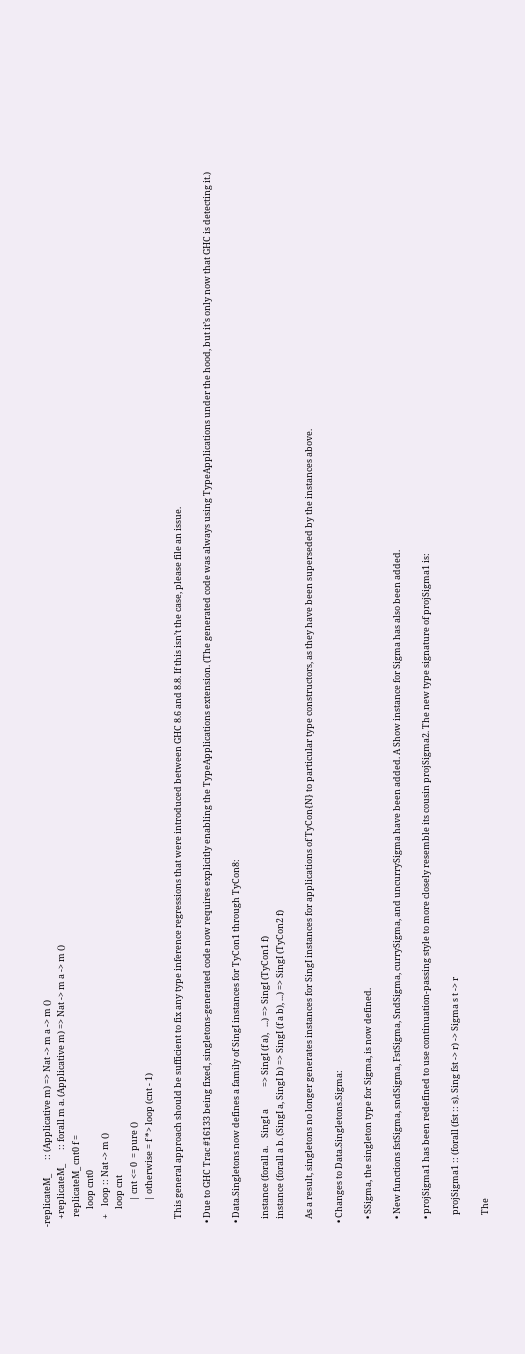-replicateM_       :: (Applicative m) => Nat -> m a -> m ()
    +replicateM_       :: forall m a. (Applicative m) => Nat -> m a -> m ()
     replicateM_ cnt0 f =
         loop cnt0
    +    loop :: Nat -> m ()
         loop cnt
             | cnt <= 0  = pure ()
             | otherwise = f *> loop (cnt - 1)

    This general approach should be sufficient to fix any type inference regressions that were introduced between GHC 8.6 and 8.8. If this isn’t the case, please file an issue.

  • Due to GHC Trac #16133 being fixed, singletons-generated code now requires explicitly enabling the TypeApplications extension. (The generated code was always using TypeApplications under the hood, but it’s only now that GHC is detecting it.)

  • Data.Singletons now defines a family of SingI instances for TyCon1 through TyCon8:

    instance (forall a.    SingI a           => SingI (f a),   ...) => SingI (TyCon1 f)
    instance (forall a b. (SingI a, SingI b) => SingI (f a b), ...) => SingI (TyCon2 f)

    As a result, singletons no longer generates instances for SingI instances for applications of TyCon{N} to particular type constructors, as they have been superseded by the instances above.

  • Changes to Data.Singletons.Sigma:

    • SSigma, the singleton type for Sigma, is now defined.

    • New functions fstSigma, sndSigma, FstSigma, SndSigma, currySigma, and uncurrySigma have been added. A Show instance for Sigma has also been added.

    • projSigma1 has been redefined to use continuation-passing style to more closely resemble its cousin projSigma2. The new type signature of projSigma1 is:

      projSigma1 :: (forall (fst :: s). Sing fst -> r) -> Sigma s t -> r

      The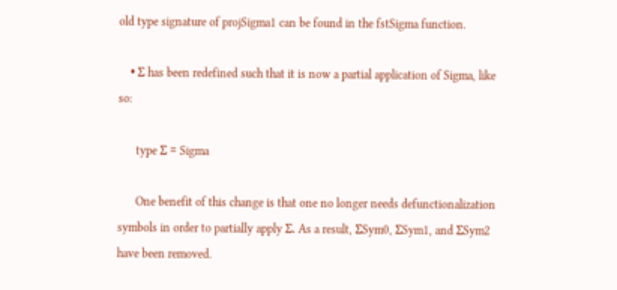old type signature of projSigma1 can be found in the fstSigma function.

    • Σ has been redefined such that it is now a partial application of Sigma, like so:

      type Σ = Sigma

      One benefit of this change is that one no longer needs defunctionalization symbols in order to partially apply Σ. As a result, ΣSym0, ΣSym1, and ΣSym2 have been removed.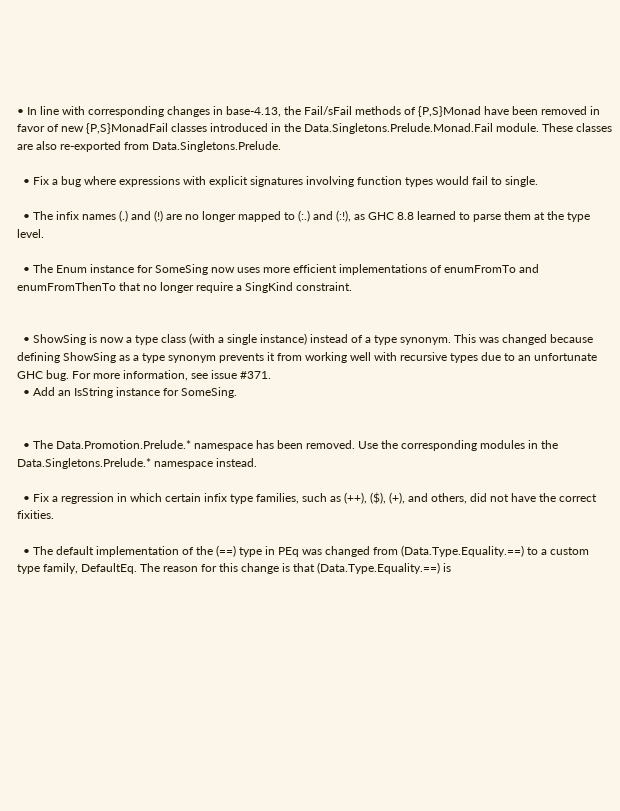• In line with corresponding changes in base-4.13, the Fail/sFail methods of {P,S}Monad have been removed in favor of new {P,S}MonadFail classes introduced in the Data.Singletons.Prelude.Monad.Fail module. These classes are also re-exported from Data.Singletons.Prelude.

  • Fix a bug where expressions with explicit signatures involving function types would fail to single.

  • The infix names (.) and (!) are no longer mapped to (:.) and (:!), as GHC 8.8 learned to parse them at the type level.

  • The Enum instance for SomeSing now uses more efficient implementations of enumFromTo and enumFromThenTo that no longer require a SingKind constraint.


  • ShowSing is now a type class (with a single instance) instead of a type synonym. This was changed because defining ShowSing as a type synonym prevents it from working well with recursive types due to an unfortunate GHC bug. For more information, see issue #371.
  • Add an IsString instance for SomeSing.


  • The Data.Promotion.Prelude.* namespace has been removed. Use the corresponding modules in the Data.Singletons.Prelude.* namespace instead.

  • Fix a regression in which certain infix type families, such as (++), ($), (+), and others, did not have the correct fixities.

  • The default implementation of the (==) type in PEq was changed from (Data.Type.Equality.==) to a custom type family, DefaultEq. The reason for this change is that (Data.Type.Equality.==) is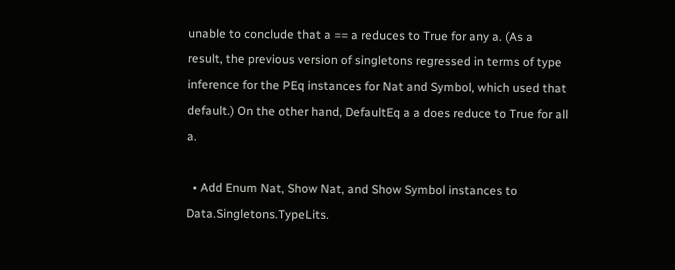unable to conclude that a == a reduces to True for any a. (As a result, the previous version of singletons regressed in terms of type inference for the PEq instances for Nat and Symbol, which used that default.) On the other hand, DefaultEq a a does reduce to True for all a.

  • Add Enum Nat, Show Nat, and Show Symbol instances to Data.Singletons.TypeLits.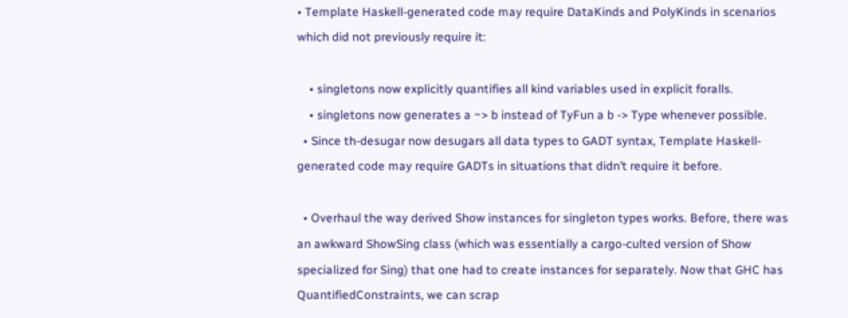• Template Haskell-generated code may require DataKinds and PolyKinds in scenarios which did not previously require it:

    • singletons now explicitly quantifies all kind variables used in explicit foralls.
    • singletons now generates a ~> b instead of TyFun a b -> Type whenever possible.
  • Since th-desugar now desugars all data types to GADT syntax, Template Haskell-generated code may require GADTs in situations that didn’t require it before.

  • Overhaul the way derived Show instances for singleton types works. Before, there was an awkward ShowSing class (which was essentially a cargo-culted version of Show specialized for Sing) that one had to create instances for separately. Now that GHC has QuantifiedConstraints, we can scrap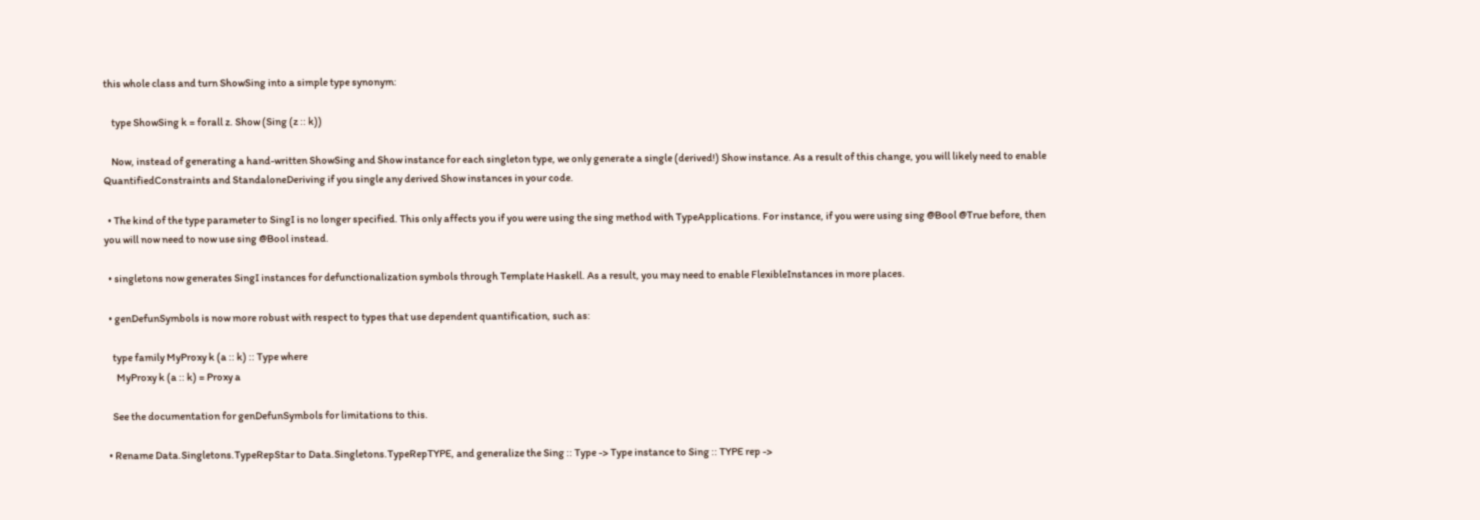this whole class and turn ShowSing into a simple type synonym:

    type ShowSing k = forall z. Show (Sing (z :: k))

    Now, instead of generating a hand-written ShowSing and Show instance for each singleton type, we only generate a single (derived!) Show instance. As a result of this change, you will likely need to enable QuantifiedConstraints and StandaloneDeriving if you single any derived Show instances in your code.

  • The kind of the type parameter to SingI is no longer specified. This only affects you if you were using the sing method with TypeApplications. For instance, if you were using sing @Bool @True before, then you will now need to now use sing @Bool instead.

  • singletons now generates SingI instances for defunctionalization symbols through Template Haskell. As a result, you may need to enable FlexibleInstances in more places.

  • genDefunSymbols is now more robust with respect to types that use dependent quantification, such as:

    type family MyProxy k (a :: k) :: Type where
      MyProxy k (a :: k) = Proxy a

    See the documentation for genDefunSymbols for limitations to this.

  • Rename Data.Singletons.TypeRepStar to Data.Singletons.TypeRepTYPE, and generalize the Sing :: Type -> Type instance to Sing :: TYPE rep ->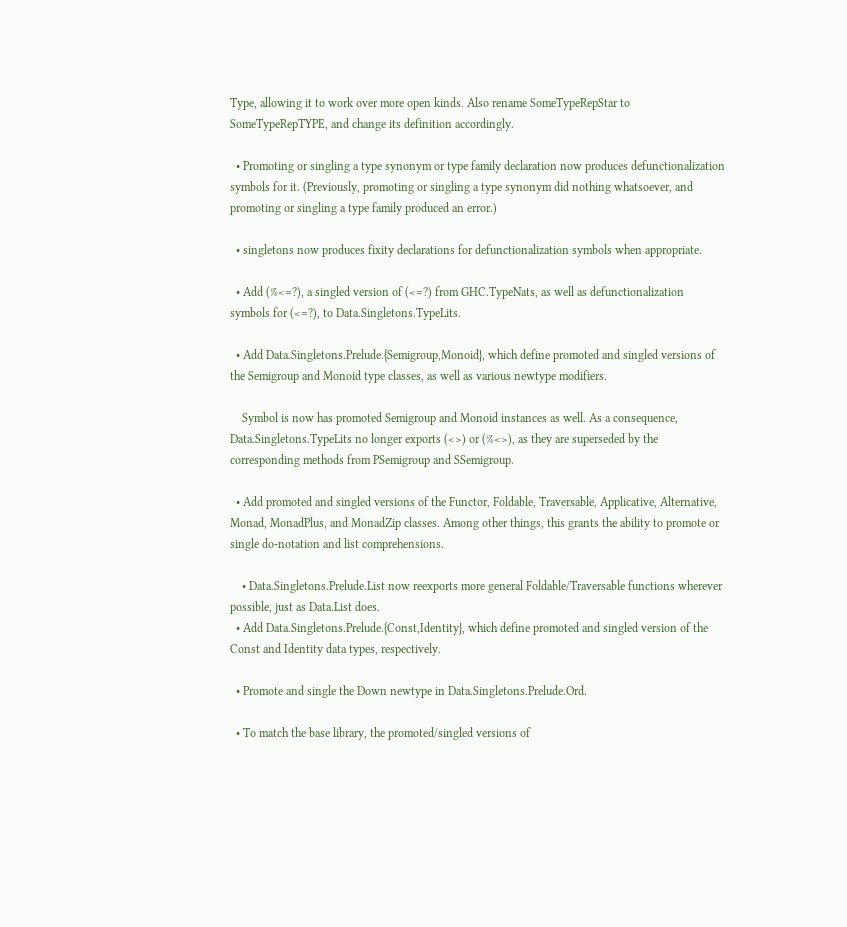Type, allowing it to work over more open kinds. Also rename SomeTypeRepStar to SomeTypeRepTYPE, and change its definition accordingly.

  • Promoting or singling a type synonym or type family declaration now produces defunctionalization symbols for it. (Previously, promoting or singling a type synonym did nothing whatsoever, and promoting or singling a type family produced an error.)

  • singletons now produces fixity declarations for defunctionalization symbols when appropriate.

  • Add (%<=?), a singled version of (<=?) from GHC.TypeNats, as well as defunctionalization symbols for (<=?), to Data.Singletons.TypeLits.

  • Add Data.Singletons.Prelude.{Semigroup,Monoid}, which define promoted and singled versions of the Semigroup and Monoid type classes, as well as various newtype modifiers.

    Symbol is now has promoted Semigroup and Monoid instances as well. As a consequence, Data.Singletons.TypeLits no longer exports (<>) or (%<>), as they are superseded by the corresponding methods from PSemigroup and SSemigroup.

  • Add promoted and singled versions of the Functor, Foldable, Traversable, Applicative, Alternative, Monad, MonadPlus, and MonadZip classes. Among other things, this grants the ability to promote or single do-notation and list comprehensions.

    • Data.Singletons.Prelude.List now reexports more general Foldable/Traversable functions wherever possible, just as Data.List does.
  • Add Data.Singletons.Prelude.{Const,Identity}, which define promoted and singled version of the Const and Identity data types, respectively.

  • Promote and single the Down newtype in Data.Singletons.Prelude.Ord.

  • To match the base library, the promoted/singled versions of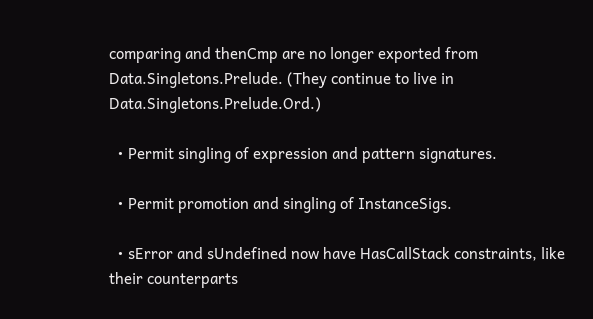comparing and thenCmp are no longer exported from Data.Singletons.Prelude. (They continue to live in Data.Singletons.Prelude.Ord.)

  • Permit singling of expression and pattern signatures.

  • Permit promotion and singling of InstanceSigs.

  • sError and sUndefined now have HasCallStack constraints, like their counterparts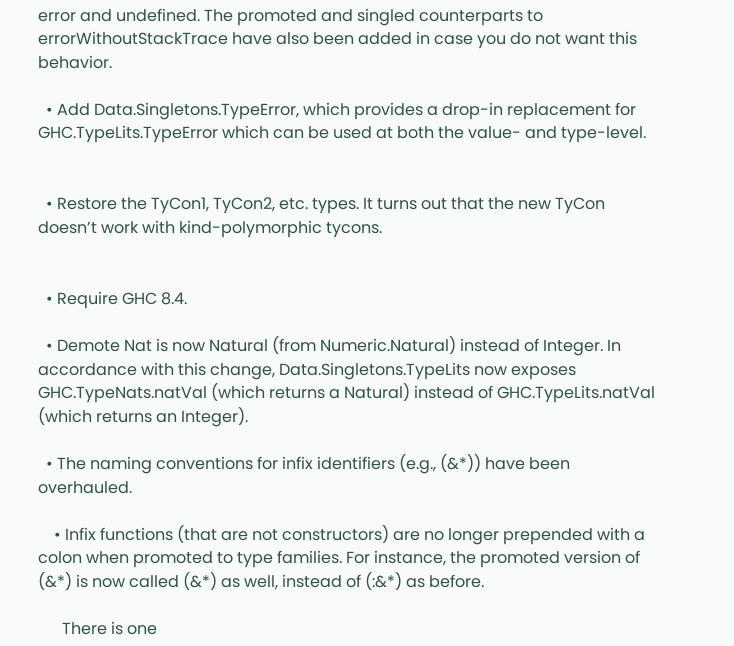error and undefined. The promoted and singled counterparts to errorWithoutStackTrace have also been added in case you do not want this behavior.

  • Add Data.Singletons.TypeError, which provides a drop-in replacement for GHC.TypeLits.TypeError which can be used at both the value- and type-level.


  • Restore the TyCon1, TyCon2, etc. types. It turns out that the new TyCon doesn’t work with kind-polymorphic tycons.


  • Require GHC 8.4.

  • Demote Nat is now Natural (from Numeric.Natural) instead of Integer. In accordance with this change, Data.Singletons.TypeLits now exposes GHC.TypeNats.natVal (which returns a Natural) instead of GHC.TypeLits.natVal (which returns an Integer).

  • The naming conventions for infix identifiers (e.g., (&*)) have been overhauled.

    • Infix functions (that are not constructors) are no longer prepended with a colon when promoted to type families. For instance, the promoted version of (&*) is now called (&*) as well, instead of (:&*) as before.

      There is one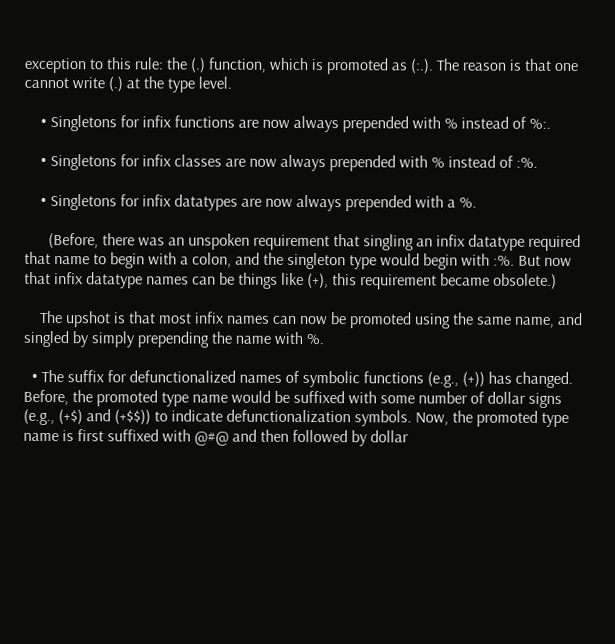exception to this rule: the (.) function, which is promoted as (:.). The reason is that one cannot write (.) at the type level.

    • Singletons for infix functions are now always prepended with % instead of %:.

    • Singletons for infix classes are now always prepended with % instead of :%.

    • Singletons for infix datatypes are now always prepended with a %.

      (Before, there was an unspoken requirement that singling an infix datatype required that name to begin with a colon, and the singleton type would begin with :%. But now that infix datatype names can be things like (+), this requirement became obsolete.)

    The upshot is that most infix names can now be promoted using the same name, and singled by simply prepending the name with %.

  • The suffix for defunctionalized names of symbolic functions (e.g., (+)) has changed. Before, the promoted type name would be suffixed with some number of dollar signs (e.g., (+$) and (+$$)) to indicate defunctionalization symbols. Now, the promoted type name is first suffixed with @#@ and then followed by dollar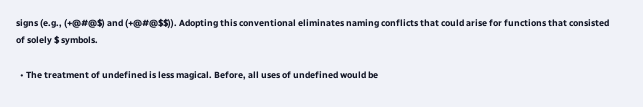signs (e.g., (+@#@$) and (+@#@$$)). Adopting this conventional eliminates naming conflicts that could arise for functions that consisted of solely $ symbols.

  • The treatment of undefined is less magical. Before, all uses of undefined would be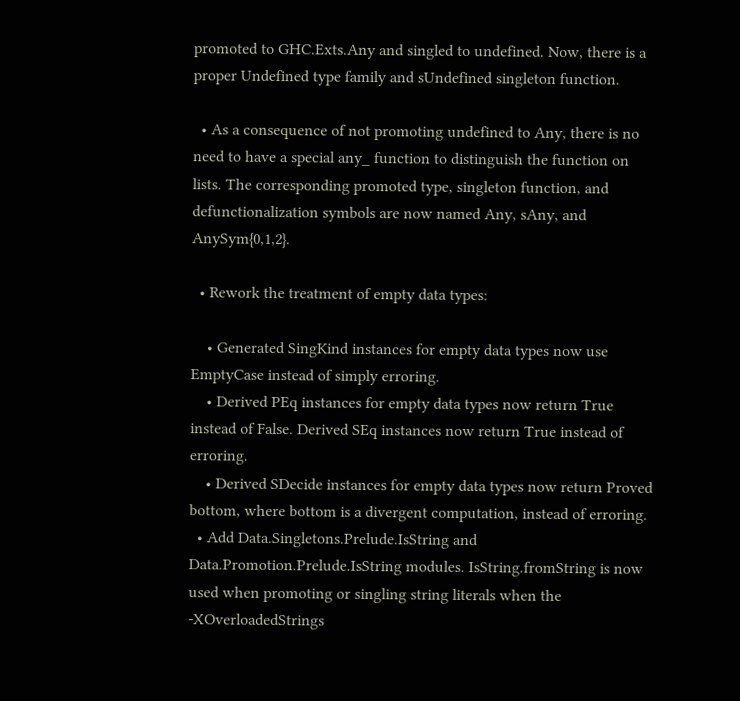promoted to GHC.Exts.Any and singled to undefined. Now, there is a proper Undefined type family and sUndefined singleton function.

  • As a consequence of not promoting undefined to Any, there is no need to have a special any_ function to distinguish the function on lists. The corresponding promoted type, singleton function, and defunctionalization symbols are now named Any, sAny, and AnySym{0,1,2}.

  • Rework the treatment of empty data types:

    • Generated SingKind instances for empty data types now use EmptyCase instead of simply erroring.
    • Derived PEq instances for empty data types now return True instead of False. Derived SEq instances now return True instead of erroring.
    • Derived SDecide instances for empty data types now return Proved bottom, where bottom is a divergent computation, instead of erroring.
  • Add Data.Singletons.Prelude.IsString and Data.Promotion.Prelude.IsString modules. IsString.fromString is now used when promoting or singling string literals when the -XOverloadedStrings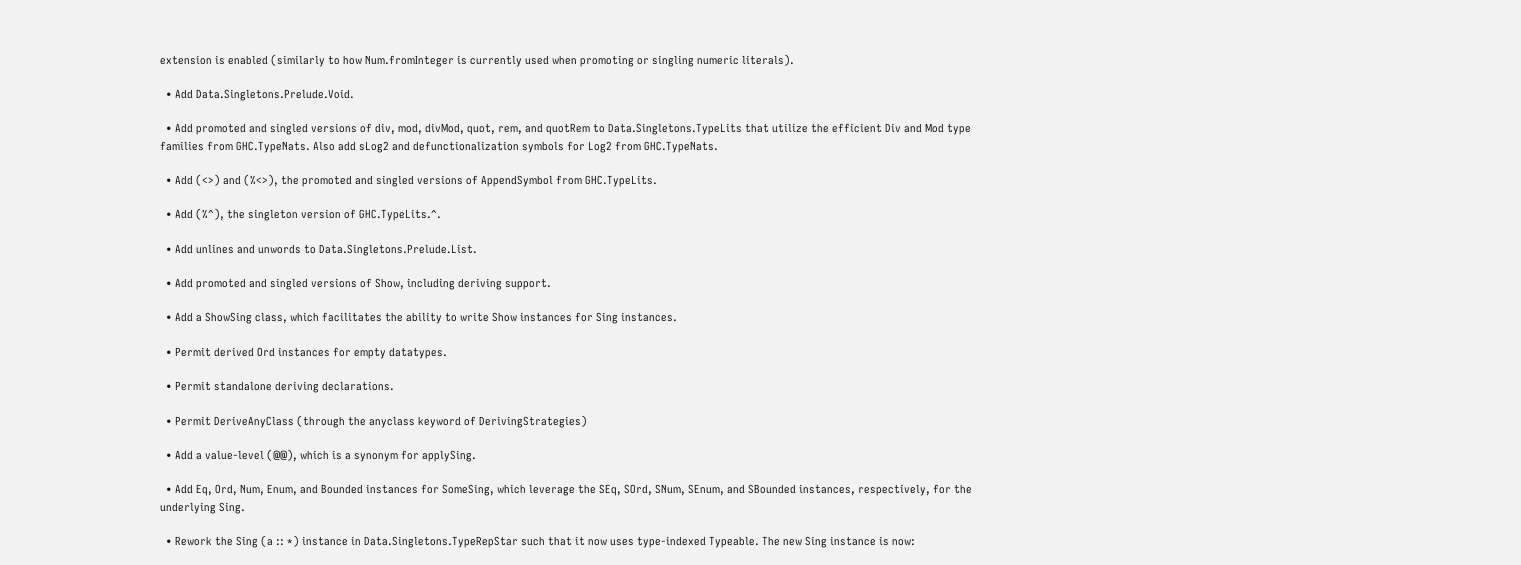extension is enabled (similarly to how Num.fromInteger is currently used when promoting or singling numeric literals).

  • Add Data.Singletons.Prelude.Void.

  • Add promoted and singled versions of div, mod, divMod, quot, rem, and quotRem to Data.Singletons.TypeLits that utilize the efficient Div and Mod type families from GHC.TypeNats. Also add sLog2 and defunctionalization symbols for Log2 from GHC.TypeNats.

  • Add (<>) and (%<>), the promoted and singled versions of AppendSymbol from GHC.TypeLits.

  • Add (%^), the singleton version of GHC.TypeLits.^.

  • Add unlines and unwords to Data.Singletons.Prelude.List.

  • Add promoted and singled versions of Show, including deriving support.

  • Add a ShowSing class, which facilitates the ability to write Show instances for Sing instances.

  • Permit derived Ord instances for empty datatypes.

  • Permit standalone deriving declarations.

  • Permit DeriveAnyClass (through the anyclass keyword of DerivingStrategies)

  • Add a value-level (@@), which is a synonym for applySing.

  • Add Eq, Ord, Num, Enum, and Bounded instances for SomeSing, which leverage the SEq, SOrd, SNum, SEnum, and SBounded instances, respectively, for the underlying Sing.

  • Rework the Sing (a :: *) instance in Data.Singletons.TypeRepStar such that it now uses type-indexed Typeable. The new Sing instance is now: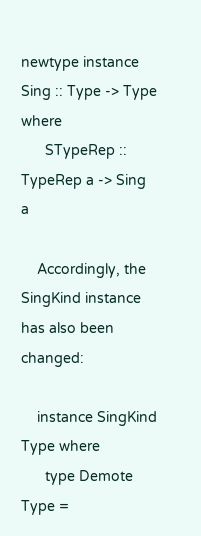newtype instance Sing :: Type -> Type where
      STypeRep :: TypeRep a -> Sing a

    Accordingly, the SingKind instance has also been changed:

    instance SingKind Type where
      type Demote Type =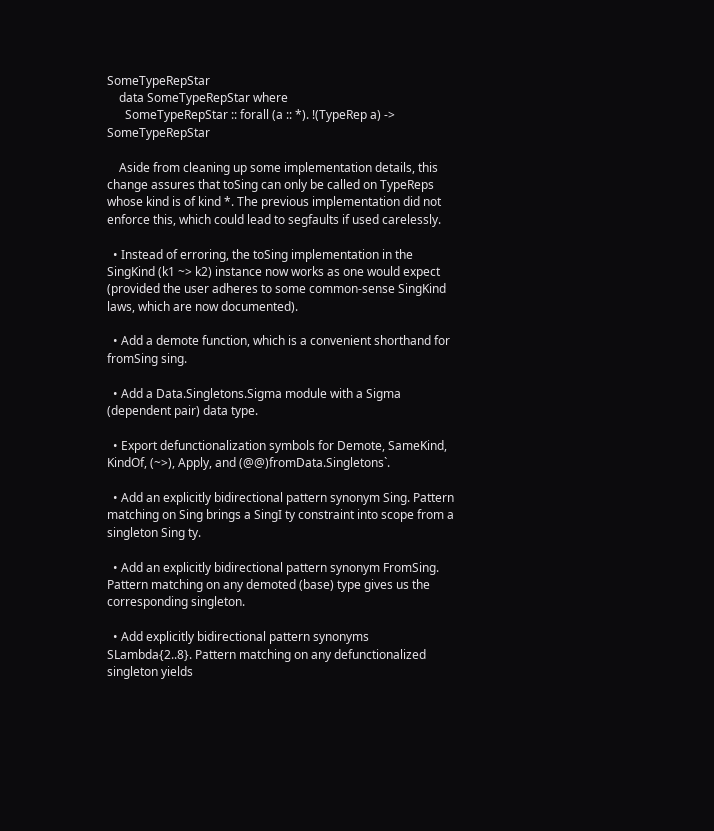SomeTypeRepStar
    data SomeTypeRepStar where
      SomeTypeRepStar :: forall (a :: *). !(TypeRep a) -> SomeTypeRepStar

    Aside from cleaning up some implementation details, this change assures that toSing can only be called on TypeReps whose kind is of kind *. The previous implementation did not enforce this, which could lead to segfaults if used carelessly.

  • Instead of erroring, the toSing implementation in the SingKind (k1 ~> k2) instance now works as one would expect (provided the user adheres to some common-sense SingKind laws, which are now documented).

  • Add a demote function, which is a convenient shorthand for fromSing sing.

  • Add a Data.Singletons.Sigma module with a Sigma (dependent pair) data type.

  • Export defunctionalization symbols for Demote, SameKind, KindOf, (~>), Apply, and (@@)fromData.Singletons`.

  • Add an explicitly bidirectional pattern synonym Sing. Pattern matching on Sing brings a SingI ty constraint into scope from a singleton Sing ty.

  • Add an explicitly bidirectional pattern synonym FromSing. Pattern matching on any demoted (base) type gives us the corresponding singleton.

  • Add explicitly bidirectional pattern synonyms SLambda{2..8}. Pattern matching on any defunctionalized singleton yields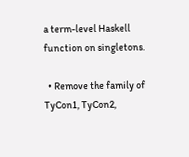a term-level Haskell function on singletons.

  • Remove the family of TyCon1, TyCon2,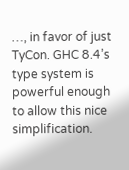…, in favor of just TyCon. GHC 8.4’s type system is powerful enough to allow this nice simplification.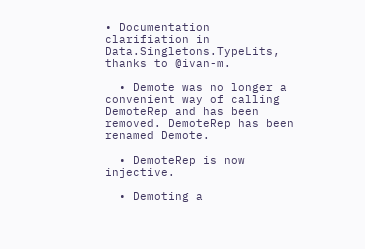• Documentation clarifiation in Data.Singletons.TypeLits, thanks to @ivan-m.

  • Demote was no longer a convenient way of calling DemoteRep and has been removed. DemoteRep has been renamed Demote.

  • DemoteRep is now injective.

  • Demoting a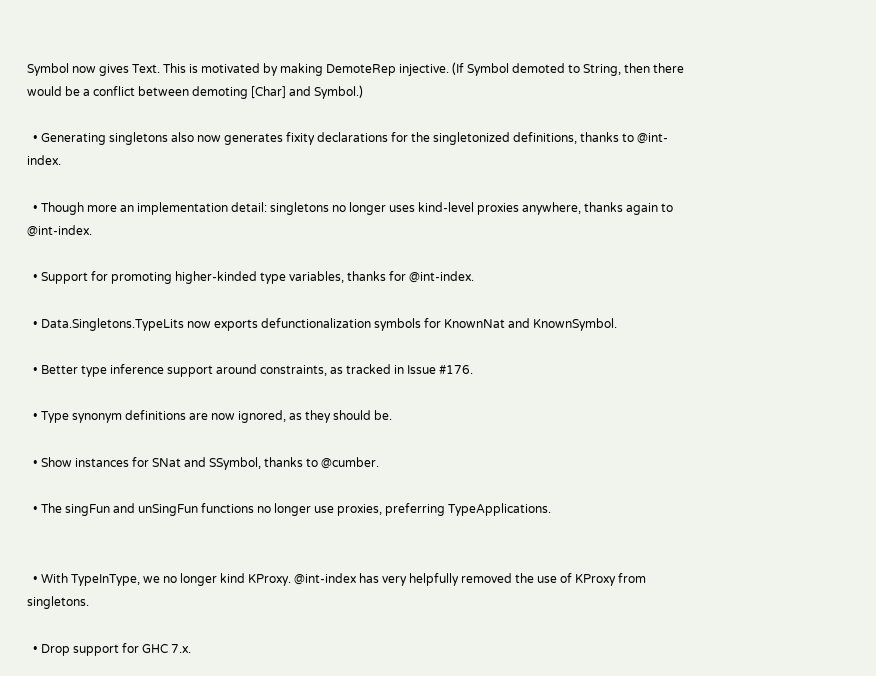Symbol now gives Text. This is motivated by making DemoteRep injective. (If Symbol demoted to String, then there would be a conflict between demoting [Char] and Symbol.)

  • Generating singletons also now generates fixity declarations for the singletonized definitions, thanks to @int-index.

  • Though more an implementation detail: singletons no longer uses kind-level proxies anywhere, thanks again to @int-index.

  • Support for promoting higher-kinded type variables, thanks for @int-index.

  • Data.Singletons.TypeLits now exports defunctionalization symbols for KnownNat and KnownSymbol.

  • Better type inference support around constraints, as tracked in Issue #176.

  • Type synonym definitions are now ignored, as they should be.

  • Show instances for SNat and SSymbol, thanks to @cumber.

  • The singFun and unSingFun functions no longer use proxies, preferring TypeApplications.


  • With TypeInType, we no longer kind KProxy. @int-index has very helpfully removed the use of KProxy from singletons.

  • Drop support for GHC 7.x.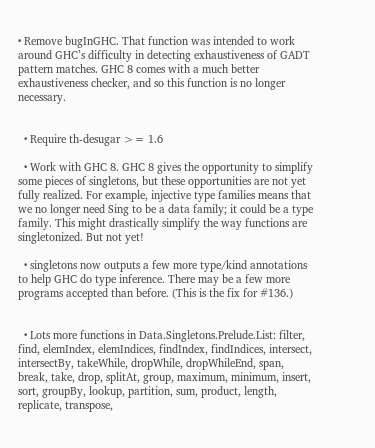• Remove bugInGHC. That function was intended to work around GHC’s difficulty in detecting exhaustiveness of GADT pattern matches. GHC 8 comes with a much better exhaustiveness checker, and so this function is no longer necessary.


  • Require th-desugar >= 1.6

  • Work with GHC 8. GHC 8 gives the opportunity to simplify some pieces of singletons, but these opportunities are not yet fully realized. For example, injective type families means that we no longer need Sing to be a data family; it could be a type family. This might drastically simplify the way functions are singletonized. But not yet!

  • singletons now outputs a few more type/kind annotations to help GHC do type inference. There may be a few more programs accepted than before. (This is the fix for #136.)


  • Lots more functions in Data.Singletons.Prelude.List: filter, find, elemIndex, elemIndices, findIndex, findIndices, intersect, intersectBy, takeWhile, dropWhile, dropWhileEnd, span, break, take, drop, splitAt, group, maximum, minimum, insert, sort, groupBy, lookup, partition, sum, product, length, replicate, transpose,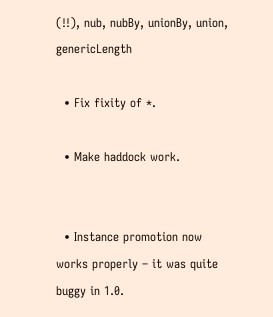(!!), nub, nubBy, unionBy, union, genericLength

  • Fix fixity of *.

  • Make haddock work.


  • Instance promotion now works properly – it was quite buggy in 1.0.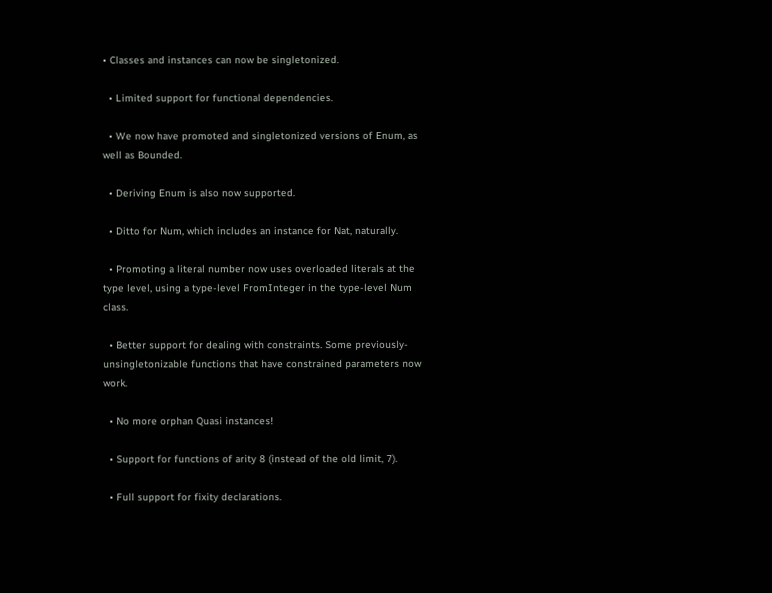• Classes and instances can now be singletonized.

  • Limited support for functional dependencies.

  • We now have promoted and singletonized versions of Enum, as well as Bounded.

  • Deriving Enum is also now supported.

  • Ditto for Num, which includes an instance for Nat, naturally.

  • Promoting a literal number now uses overloaded literals at the type level, using a type-level FromInteger in the type-level Num class.

  • Better support for dealing with constraints. Some previously-unsingletonizable functions that have constrained parameters now work.

  • No more orphan Quasi instances!

  • Support for functions of arity 8 (instead of the old limit, 7).

  • Full support for fixity declarations.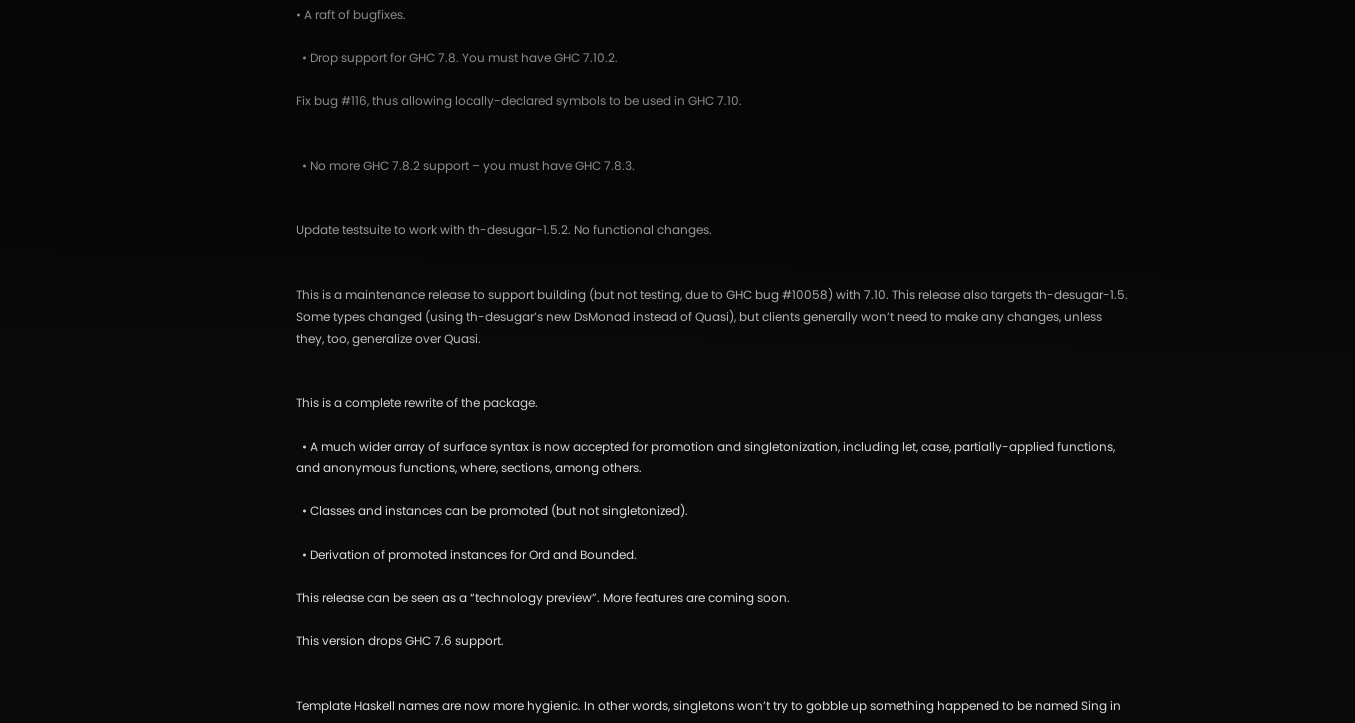• A raft of bugfixes.

  • Drop support for GHC 7.8. You must have GHC 7.10.2.

Fix bug #116, thus allowing locally-declared symbols to be used in GHC 7.10.


  • No more GHC 7.8.2 support – you must have GHC 7.8.3.


Update testsuite to work with th-desugar-1.5.2. No functional changes.


This is a maintenance release to support building (but not testing, due to GHC bug #10058) with 7.10. This release also targets th-desugar-1.5. Some types changed (using th-desugar’s new DsMonad instead of Quasi), but clients generally won’t need to make any changes, unless they, too, generalize over Quasi.


This is a complete rewrite of the package.

  • A much wider array of surface syntax is now accepted for promotion and singletonization, including let, case, partially-applied functions, and anonymous functions, where, sections, among others.

  • Classes and instances can be promoted (but not singletonized).

  • Derivation of promoted instances for Ord and Bounded.

This release can be seen as a “technology preview”. More features are coming soon.

This version drops GHC 7.6 support.


Template Haskell names are now more hygienic. In other words, singletons won’t try to gobble up something happened to be named Sing in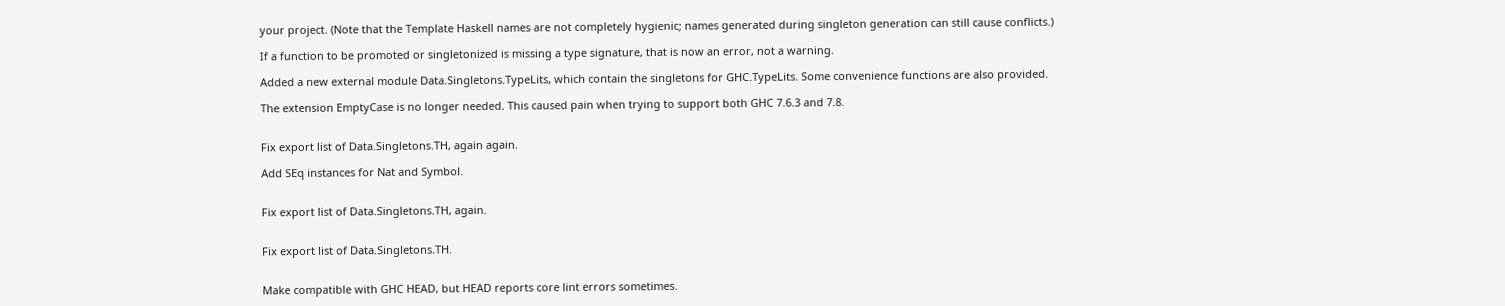your project. (Note that the Template Haskell names are not completely hygienic; names generated during singleton generation can still cause conflicts.)

If a function to be promoted or singletonized is missing a type signature, that is now an error, not a warning.

Added a new external module Data.Singletons.TypeLits, which contain the singletons for GHC.TypeLits. Some convenience functions are also provided.

The extension EmptyCase is no longer needed. This caused pain when trying to support both GHC 7.6.3 and 7.8.


Fix export list of Data.Singletons.TH, again again.

Add SEq instances for Nat and Symbol.


Fix export list of Data.Singletons.TH, again.


Fix export list of Data.Singletons.TH.


Make compatible with GHC HEAD, but HEAD reports core lint errors sometimes.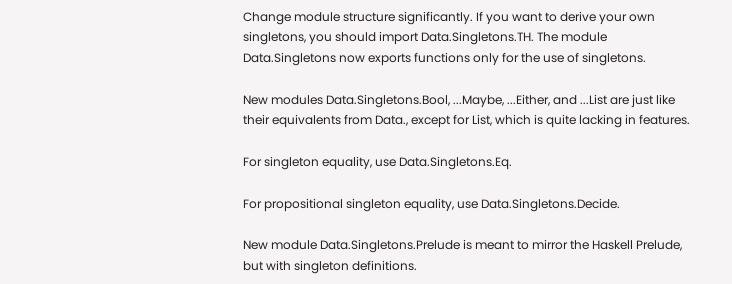Change module structure significantly. If you want to derive your own singletons, you should import Data.Singletons.TH. The module Data.Singletons now exports functions only for the use of singletons.

New modules Data.Singletons.Bool, ...Maybe, ...Either, and ...List are just like their equivalents from Data., except for List, which is quite lacking in features.

For singleton equality, use Data.Singletons.Eq.

For propositional singleton equality, use Data.Singletons.Decide.

New module Data.Singletons.Prelude is meant to mirror the Haskell Prelude, but with singleton definitions.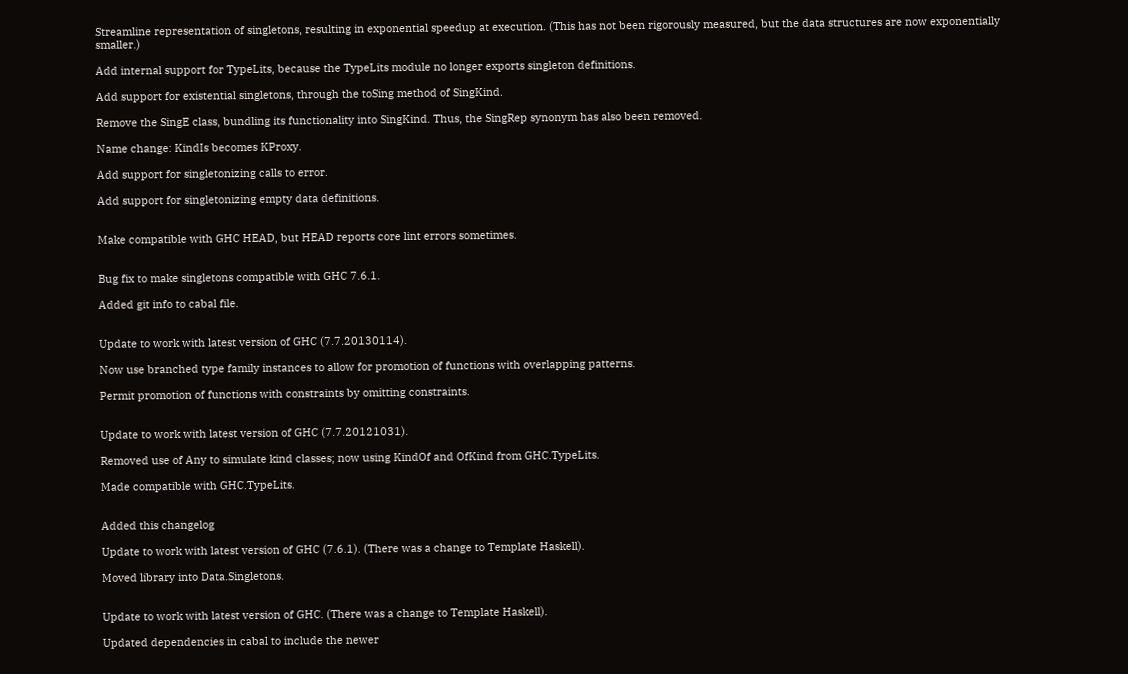Streamline representation of singletons, resulting in exponential speedup at execution. (This has not been rigorously measured, but the data structures are now exponentially smaller.)

Add internal support for TypeLits, because the TypeLits module no longer exports singleton definitions.

Add support for existential singletons, through the toSing method of SingKind.

Remove the SingE class, bundling its functionality into SingKind. Thus, the SingRep synonym has also been removed.

Name change: KindIs becomes KProxy.

Add support for singletonizing calls to error.

Add support for singletonizing empty data definitions.


Make compatible with GHC HEAD, but HEAD reports core lint errors sometimes.


Bug fix to make singletons compatible with GHC 7.6.1.

Added git info to cabal file.


Update to work with latest version of GHC (7.7.20130114).

Now use branched type family instances to allow for promotion of functions with overlapping patterns.

Permit promotion of functions with constraints by omitting constraints.


Update to work with latest version of GHC (7.7.20121031).

Removed use of Any to simulate kind classes; now using KindOf and OfKind from GHC.TypeLits.

Made compatible with GHC.TypeLits.


Added this changelog

Update to work with latest version of GHC (7.6.1). (There was a change to Template Haskell).

Moved library into Data.Singletons.


Update to work with latest version of GHC. (There was a change to Template Haskell).

Updated dependencies in cabal to include the newer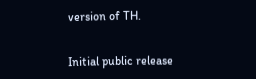version of TH.


Initial public release